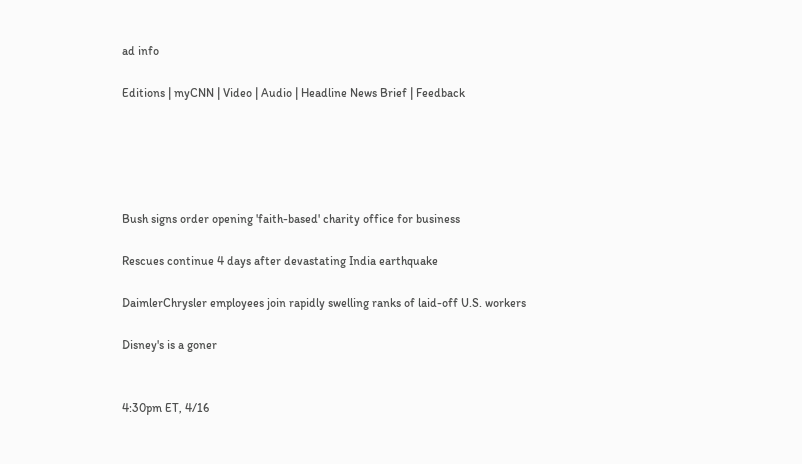ad info

Editions | myCNN | Video | Audio | Headline News Brief | Feedback





Bush signs order opening 'faith-based' charity office for business

Rescues continue 4 days after devastating India earthquake

DaimlerChrysler employees join rapidly swelling ranks of laid-off U.S. workers

Disney's is a goner


4:30pm ET, 4/16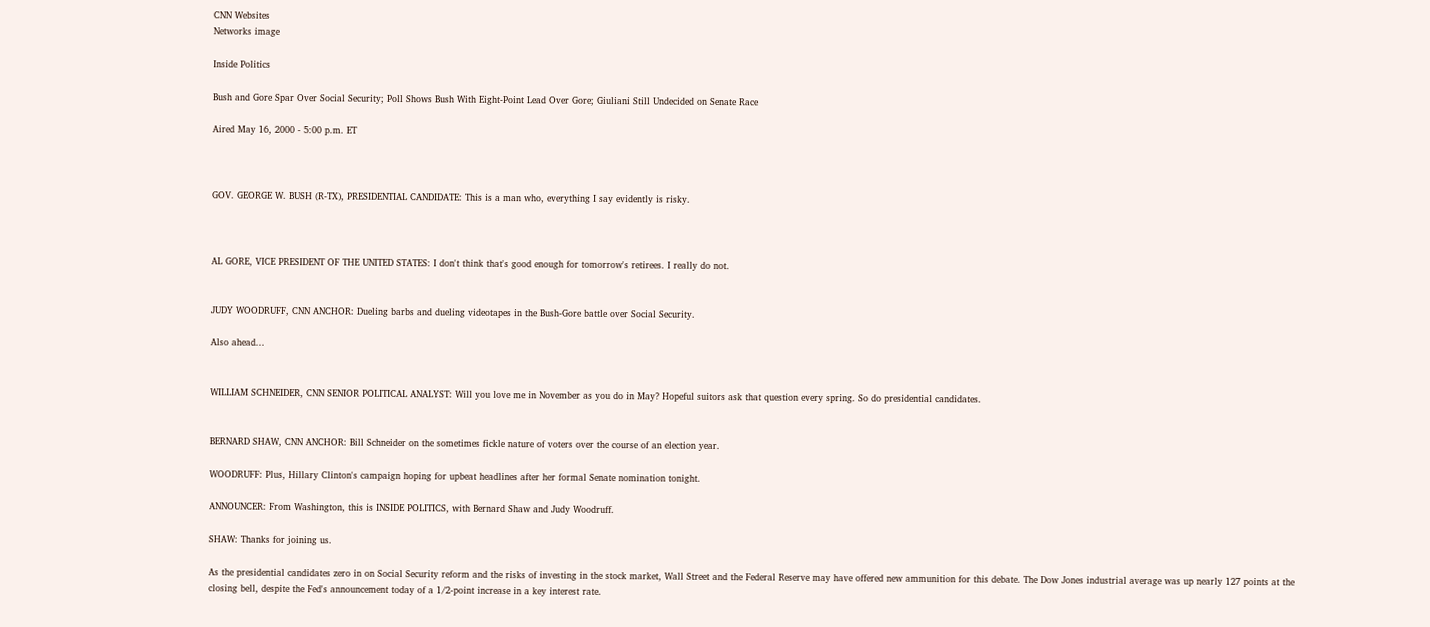CNN Websites
Networks image

Inside Politics

Bush and Gore Spar Over Social Security; Poll Shows Bush With Eight-Point Lead Over Gore; Giuliani Still Undecided on Senate Race

Aired May 16, 2000 - 5:00 p.m. ET



GOV. GEORGE W. BUSH (R-TX), PRESIDENTIAL CANDIDATE: This is a man who, everything I say evidently is risky.



AL GORE, VICE PRESIDENT OF THE UNITED STATES: I don't think that's good enough for tomorrow's retirees. I really do not.


JUDY WOODRUFF, CNN ANCHOR: Dueling barbs and dueling videotapes in the Bush-Gore battle over Social Security.

Also ahead...


WILLIAM SCHNEIDER, CNN SENIOR POLITICAL ANALYST: Will you love me in November as you do in May? Hopeful suitors ask that question every spring. So do presidential candidates.


BERNARD SHAW, CNN ANCHOR: Bill Schneider on the sometimes fickle nature of voters over the course of an election year.

WOODRUFF: Plus, Hillary Clinton's campaign hoping for upbeat headlines after her formal Senate nomination tonight.

ANNOUNCER: From Washington, this is INSIDE POLITICS, with Bernard Shaw and Judy Woodruff.

SHAW: Thanks for joining us.

As the presidential candidates zero in on Social Security reform and the risks of investing in the stock market, Wall Street and the Federal Reserve may have offered new ammunition for this debate. The Dow Jones industrial average was up nearly 127 points at the closing bell, despite the Fed's announcement today of a 1/2-point increase in a key interest rate.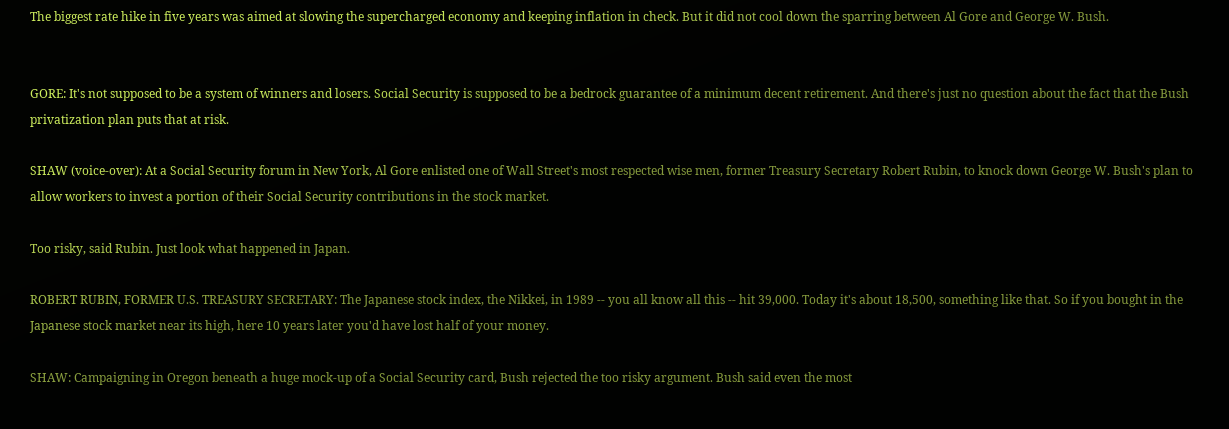The biggest rate hike in five years was aimed at slowing the supercharged economy and keeping inflation in check. But it did not cool down the sparring between Al Gore and George W. Bush.


GORE: It's not supposed to be a system of winners and losers. Social Security is supposed to be a bedrock guarantee of a minimum decent retirement. And there's just no question about the fact that the Bush privatization plan puts that at risk.

SHAW (voice-over): At a Social Security forum in New York, Al Gore enlisted one of Wall Street's most respected wise men, former Treasury Secretary Robert Rubin, to knock down George W. Bush's plan to allow workers to invest a portion of their Social Security contributions in the stock market.

Too risky, said Rubin. Just look what happened in Japan.

ROBERT RUBIN, FORMER U.S. TREASURY SECRETARY: The Japanese stock index, the Nikkei, in 1989 -- you all know all this -- hit 39,000. Today it's about 18,500, something like that. So if you bought in the Japanese stock market near its high, here 10 years later you'd have lost half of your money.

SHAW: Campaigning in Oregon beneath a huge mock-up of a Social Security card, Bush rejected the too risky argument. Bush said even the most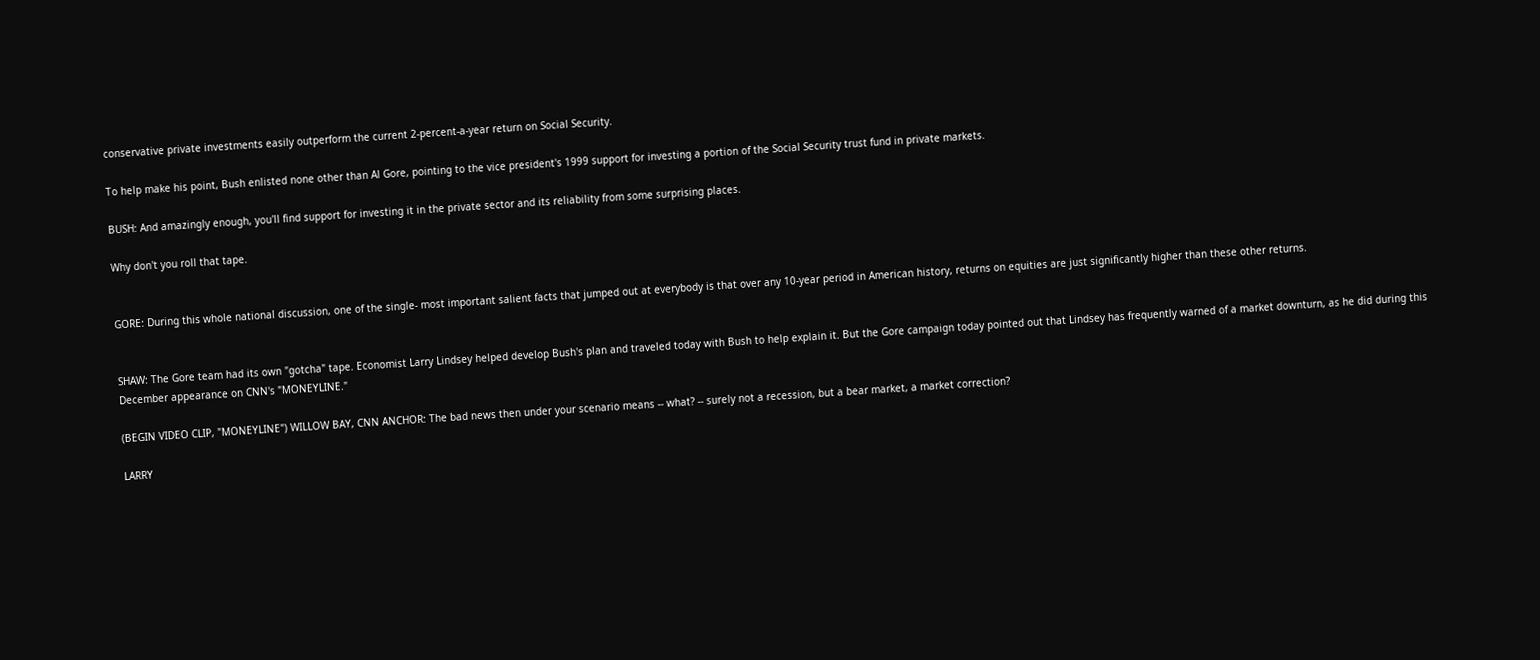conservative private investments easily outperform the current 2-percent-a-year return on Social Security.

To help make his point, Bush enlisted none other than Al Gore, pointing to the vice president's 1999 support for investing a portion of the Social Security trust fund in private markets.

BUSH: And amazingly enough, you'll find support for investing it in the private sector and its reliability from some surprising places.

Why don't you roll that tape.


GORE: During this whole national discussion, one of the single- most important salient facts that jumped out at everybody is that over any 10-year period in American history, returns on equities are just significantly higher than these other returns.


SHAW: The Gore team had its own "gotcha" tape. Economist Larry Lindsey helped develop Bush's plan and traveled today with Bush to help explain it. But the Gore campaign today pointed out that Lindsey has frequently warned of a market downturn, as he did during this December appearance on CNN's "MONEYLINE."

(BEGIN VIDEO CLIP, "MONEYLINE") WILLOW BAY, CNN ANCHOR: The bad news then under your scenario means -- what? -- surely not a recession, but a bear market, a market correction?

LARRY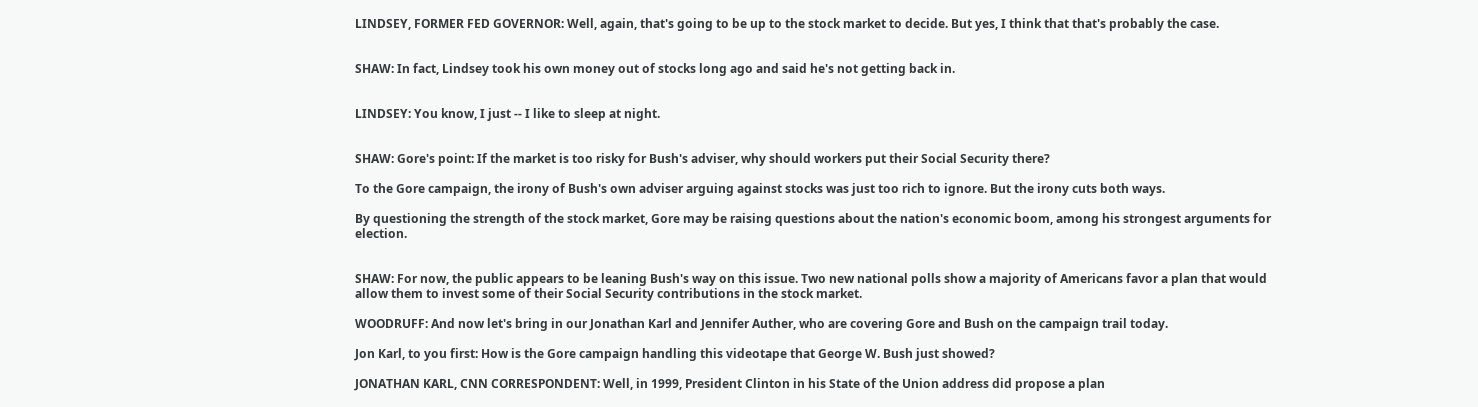LINDSEY, FORMER FED GOVERNOR: Well, again, that's going to be up to the stock market to decide. But yes, I think that that's probably the case.


SHAW: In fact, Lindsey took his own money out of stocks long ago and said he's not getting back in.


LINDSEY: You know, I just -- I like to sleep at night.


SHAW: Gore's point: If the market is too risky for Bush's adviser, why should workers put their Social Security there?

To the Gore campaign, the irony of Bush's own adviser arguing against stocks was just too rich to ignore. But the irony cuts both ways.

By questioning the strength of the stock market, Gore may be raising questions about the nation's economic boom, among his strongest arguments for election.


SHAW: For now, the public appears to be leaning Bush's way on this issue. Two new national polls show a majority of Americans favor a plan that would allow them to invest some of their Social Security contributions in the stock market.

WOODRUFF: And now let's bring in our Jonathan Karl and Jennifer Auther, who are covering Gore and Bush on the campaign trail today.

Jon Karl, to you first: How is the Gore campaign handling this videotape that George W. Bush just showed?

JONATHAN KARL, CNN CORRESPONDENT: Well, in 1999, President Clinton in his State of the Union address did propose a plan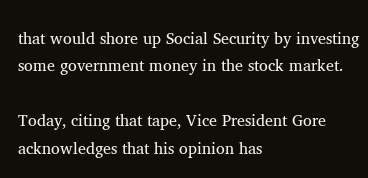that would shore up Social Security by investing some government money in the stock market.

Today, citing that tape, Vice President Gore acknowledges that his opinion has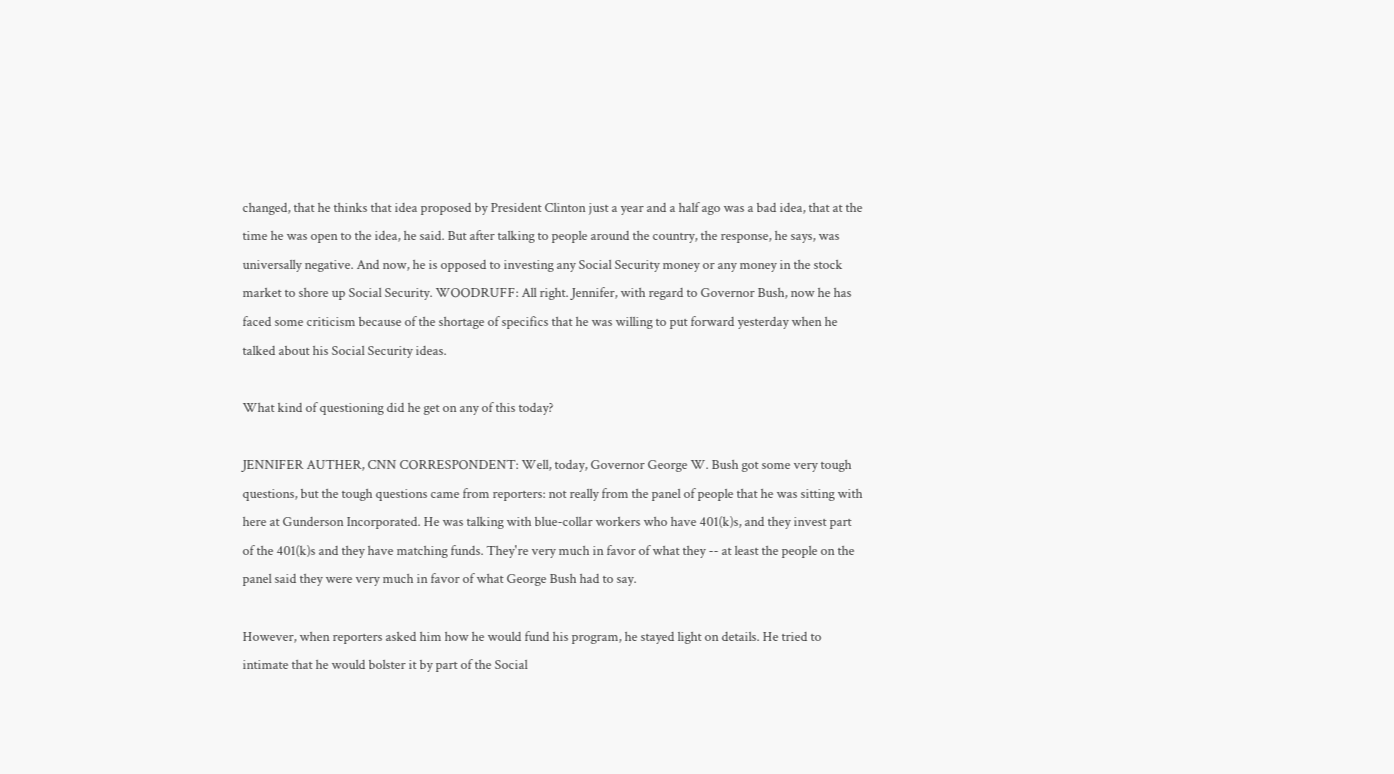changed, that he thinks that idea proposed by President Clinton just a year and a half ago was a bad idea, that at the time he was open to the idea, he said. But after talking to people around the country, the response, he says, was universally negative. And now, he is opposed to investing any Social Security money or any money in the stock market to shore up Social Security. WOODRUFF: All right. Jennifer, with regard to Governor Bush, now he has faced some criticism because of the shortage of specifics that he was willing to put forward yesterday when he talked about his Social Security ideas.

What kind of questioning did he get on any of this today?

JENNIFER AUTHER, CNN CORRESPONDENT: Well, today, Governor George W. Bush got some very tough questions, but the tough questions came from reporters: not really from the panel of people that he was sitting with here at Gunderson Incorporated. He was talking with blue-collar workers who have 401(k)s, and they invest part of the 401(k)s and they have matching funds. They're very much in favor of what they -- at least the people on the panel said they were very much in favor of what George Bush had to say.

However, when reporters asked him how he would fund his program, he stayed light on details. He tried to intimate that he would bolster it by part of the Social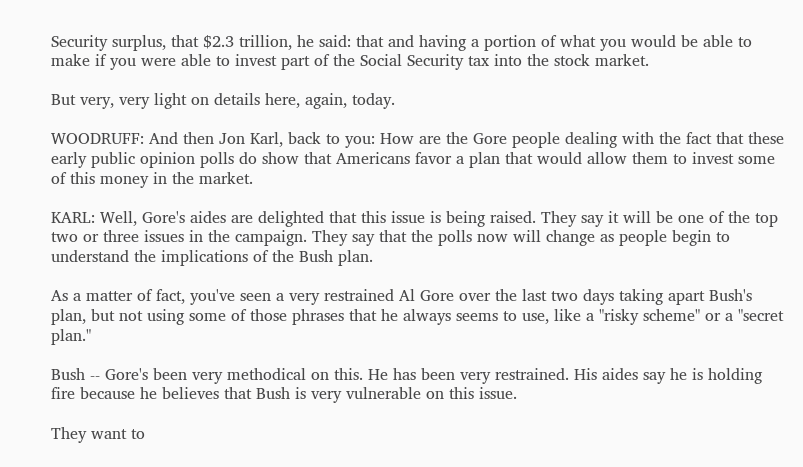Security surplus, that $2.3 trillion, he said: that and having a portion of what you would be able to make if you were able to invest part of the Social Security tax into the stock market.

But very, very light on details here, again, today.

WOODRUFF: And then Jon Karl, back to you: How are the Gore people dealing with the fact that these early public opinion polls do show that Americans favor a plan that would allow them to invest some of this money in the market.

KARL: Well, Gore's aides are delighted that this issue is being raised. They say it will be one of the top two or three issues in the campaign. They say that the polls now will change as people begin to understand the implications of the Bush plan.

As a matter of fact, you've seen a very restrained Al Gore over the last two days taking apart Bush's plan, but not using some of those phrases that he always seems to use, like a "risky scheme" or a "secret plan."

Bush -- Gore's been very methodical on this. He has been very restrained. His aides say he is holding fire because he believes that Bush is very vulnerable on this issue.

They want to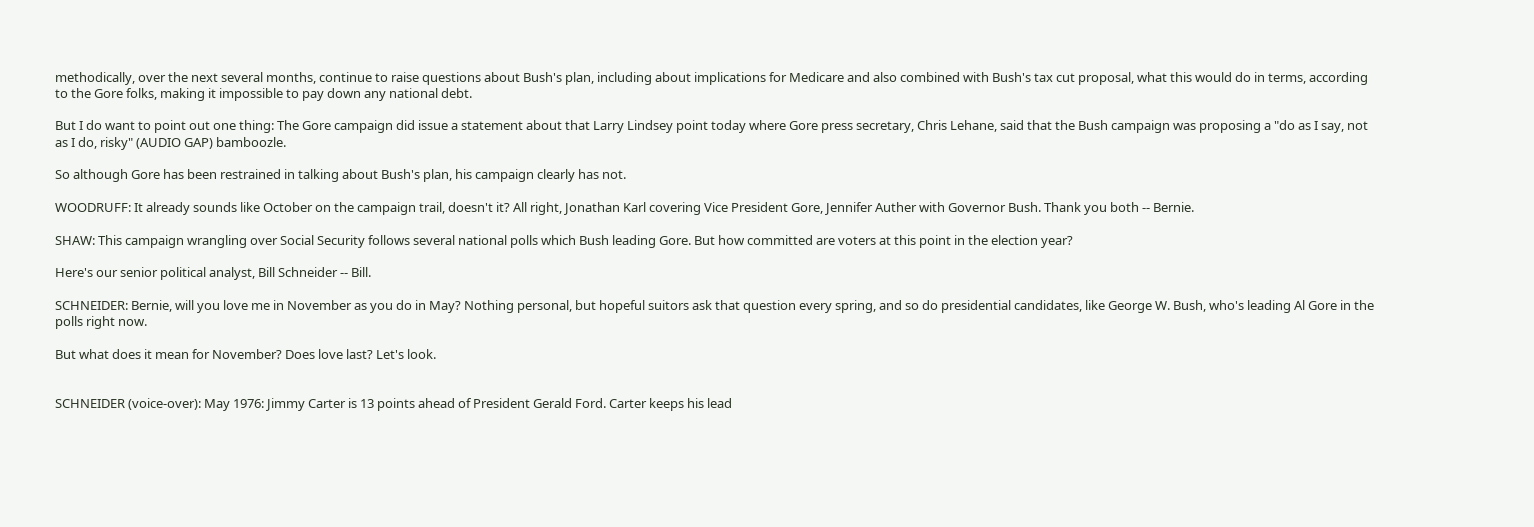methodically, over the next several months, continue to raise questions about Bush's plan, including about implications for Medicare and also combined with Bush's tax cut proposal, what this would do in terms, according to the Gore folks, making it impossible to pay down any national debt.

But I do want to point out one thing: The Gore campaign did issue a statement about that Larry Lindsey point today where Gore press secretary, Chris Lehane, said that the Bush campaign was proposing a "do as I say, not as I do, risky" (AUDIO GAP) bamboozle.

So although Gore has been restrained in talking about Bush's plan, his campaign clearly has not.

WOODRUFF: It already sounds like October on the campaign trail, doesn't it? All right, Jonathan Karl covering Vice President Gore, Jennifer Auther with Governor Bush. Thank you both -- Bernie.

SHAW: This campaign wrangling over Social Security follows several national polls which Bush leading Gore. But how committed are voters at this point in the election year?

Here's our senior political analyst, Bill Schneider -- Bill.

SCHNEIDER: Bernie, will you love me in November as you do in May? Nothing personal, but hopeful suitors ask that question every spring, and so do presidential candidates, like George W. Bush, who's leading Al Gore in the polls right now.

But what does it mean for November? Does love last? Let's look.


SCHNEIDER (voice-over): May 1976: Jimmy Carter is 13 points ahead of President Gerald Ford. Carter keeps his lead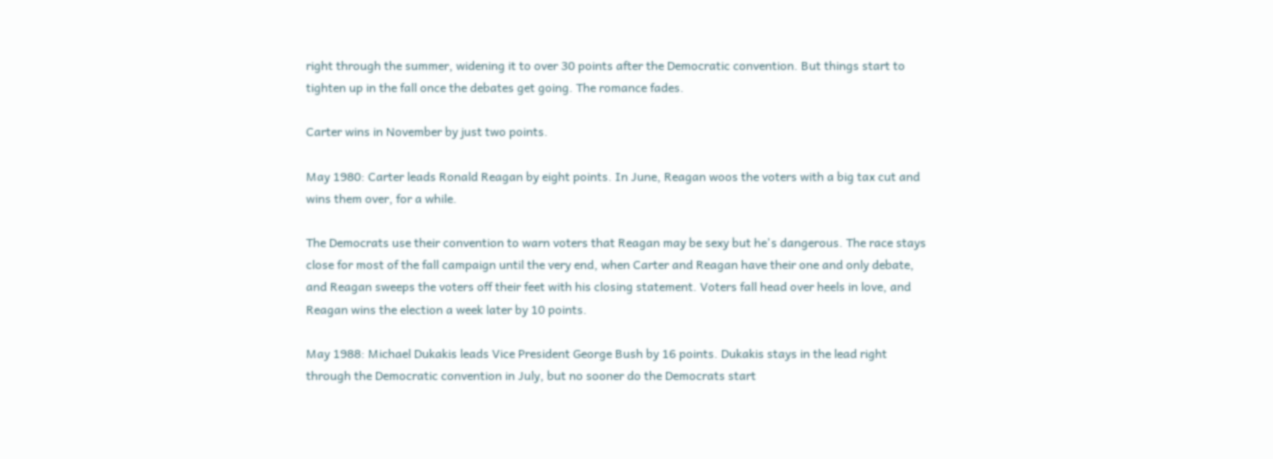right through the summer, widening it to over 30 points after the Democratic convention. But things start to tighten up in the fall once the debates get going. The romance fades.

Carter wins in November by just two points.

May 1980: Carter leads Ronald Reagan by eight points. In June, Reagan woos the voters with a big tax cut and wins them over, for a while.

The Democrats use their convention to warn voters that Reagan may be sexy but he's dangerous. The race stays close for most of the fall campaign until the very end, when Carter and Reagan have their one and only debate, and Reagan sweeps the voters off their feet with his closing statement. Voters fall head over heels in love, and Reagan wins the election a week later by 10 points.

May 1988: Michael Dukakis leads Vice President George Bush by 16 points. Dukakis stays in the lead right through the Democratic convention in July, but no sooner do the Democrats start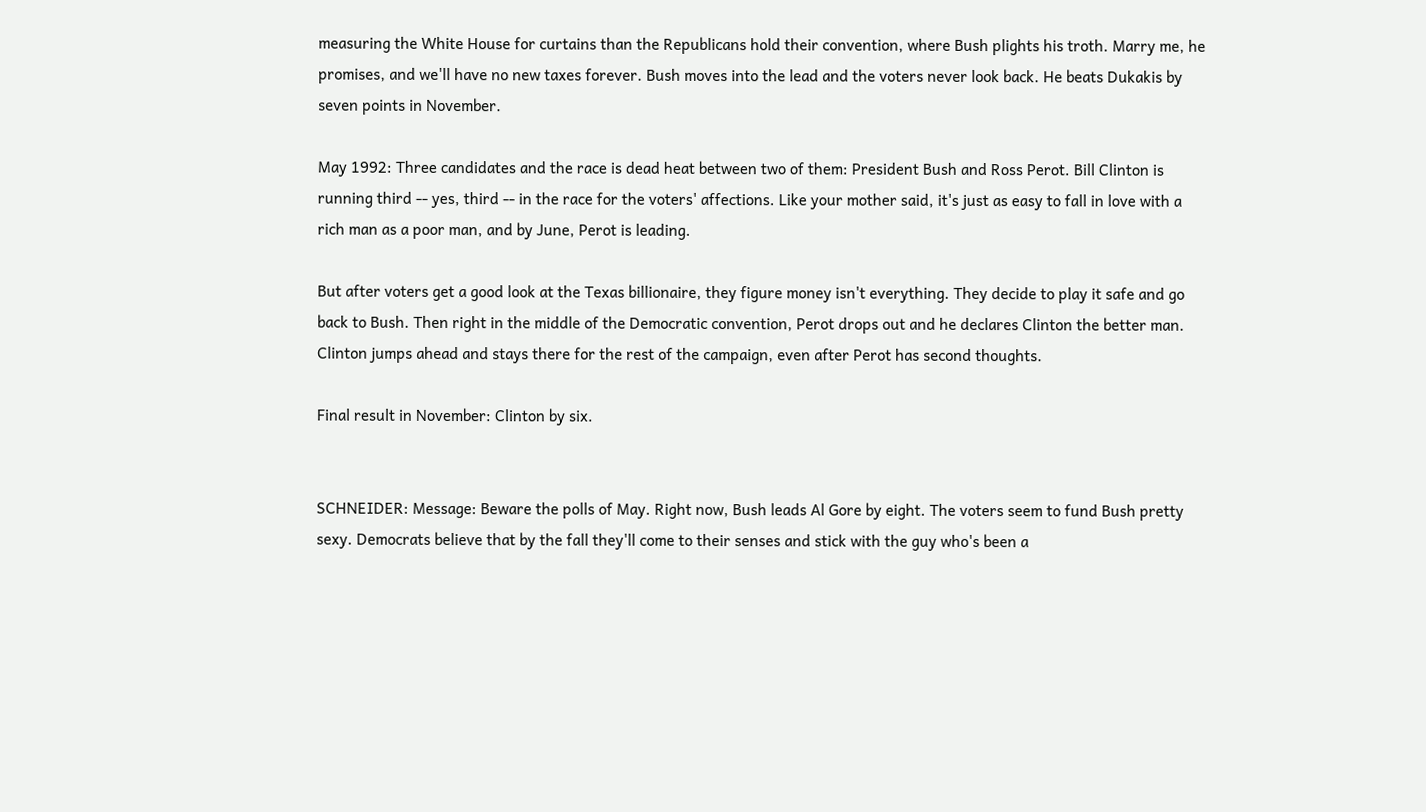measuring the White House for curtains than the Republicans hold their convention, where Bush plights his troth. Marry me, he promises, and we'll have no new taxes forever. Bush moves into the lead and the voters never look back. He beats Dukakis by seven points in November.

May 1992: Three candidates and the race is dead heat between two of them: President Bush and Ross Perot. Bill Clinton is running third -- yes, third -- in the race for the voters' affections. Like your mother said, it's just as easy to fall in love with a rich man as a poor man, and by June, Perot is leading.

But after voters get a good look at the Texas billionaire, they figure money isn't everything. They decide to play it safe and go back to Bush. Then right in the middle of the Democratic convention, Perot drops out and he declares Clinton the better man. Clinton jumps ahead and stays there for the rest of the campaign, even after Perot has second thoughts.

Final result in November: Clinton by six.


SCHNEIDER: Message: Beware the polls of May. Right now, Bush leads Al Gore by eight. The voters seem to fund Bush pretty sexy. Democrats believe that by the fall they'll come to their senses and stick with the guy who's been a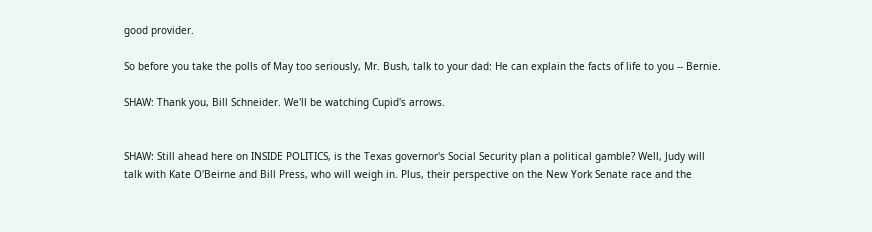good provider.

So before you take the polls of May too seriously, Mr. Bush, talk to your dad: He can explain the facts of life to you -- Bernie.

SHAW: Thank you, Bill Schneider. We'll be watching Cupid's arrows.


SHAW: Still ahead here on INSIDE POLITICS, is the Texas governor's Social Security plan a political gamble? Well, Judy will talk with Kate O'Beirne and Bill Press, who will weigh in. Plus, their perspective on the New York Senate race and the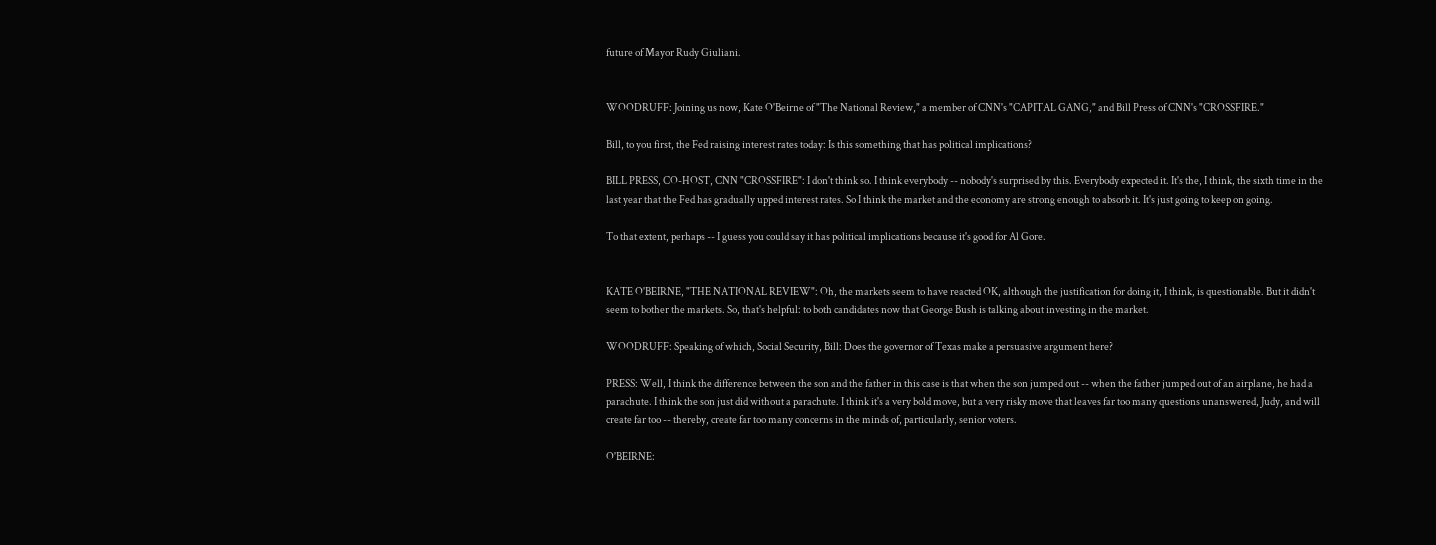future of Mayor Rudy Giuliani.


WOODRUFF: Joining us now, Kate O'Beirne of "The National Review," a member of CNN's "CAPITAL GANG," and Bill Press of CNN's "CROSSFIRE."

Bill, to you first, the Fed raising interest rates today: Is this something that has political implications?

BILL PRESS, CO-HOST, CNN "CROSSFIRE": I don't think so. I think everybody -- nobody's surprised by this. Everybody expected it. It's the, I think, the sixth time in the last year that the Fed has gradually upped interest rates. So I think the market and the economy are strong enough to absorb it. It's just going to keep on going.

To that extent, perhaps -- I guess you could say it has political implications because it's good for Al Gore.


KATE O'BEIRNE, "THE NATIONAL REVIEW": Oh, the markets seem to have reacted OK, although the justification for doing it, I think, is questionable. But it didn't seem to bother the markets. So, that's helpful: to both candidates now that George Bush is talking about investing in the market.

WOODRUFF: Speaking of which, Social Security, Bill: Does the governor of Texas make a persuasive argument here?

PRESS: Well, I think the difference between the son and the father in this case is that when the son jumped out -- when the father jumped out of an airplane, he had a parachute. I think the son just did without a parachute. I think it's a very bold move, but a very risky move that leaves far too many questions unanswered, Judy, and will create far too -- thereby, create far too many concerns in the minds of, particularly, senior voters.

O'BEIRNE: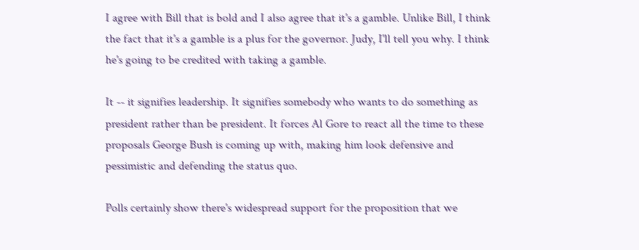I agree with Bill that is bold and I also agree that it's a gamble. Unlike Bill, I think the fact that it's a gamble is a plus for the governor. Judy, I'll tell you why. I think he's going to be credited with taking a gamble.

It -- it signifies leadership. It signifies somebody who wants to do something as president rather than be president. It forces Al Gore to react all the time to these proposals George Bush is coming up with, making him look defensive and pessimistic and defending the status quo.

Polls certainly show there's widespread support for the proposition that we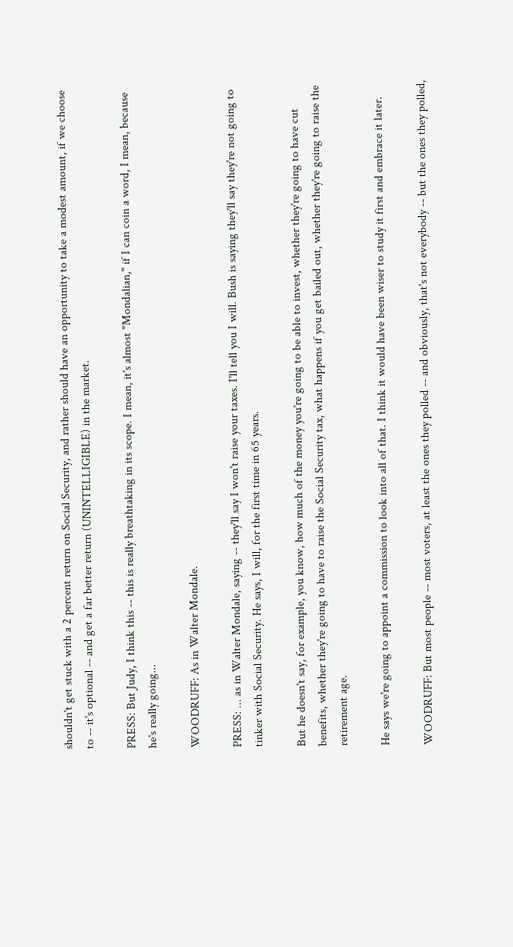shouldn't get stuck with a 2 percent return on Social Security, and rather should have an opportunity to take a modest amount, if we choose to -- it's optional -- and get a far better return (UNINTELLIGIBLE) in the market.

PRESS: But Judy, I think this -- this is really breathtaking in its scope. I mean, it's almost "Mondalian," if I can coin a word, I mean, because he's really going...

WOODRUFF: As in Walter Mondale.

PRESS: ... as in Walter Mondale, saying -- they'll say I won't raise your taxes. I'll tell you I will. Bush is saying they'll say they're not going to tinker with Social Security. He says, I will, for the first time in 65 years.

But he doesn't say, for example, you know, how much of the money you're going to be able to invest, whether they're going to have cut benefits, whether they're going to have to raise the Social Security tax, what happens if you get bailed out, whether they're going to raise the retirement age.

He says we're going to appoint a commission to look into all of that. I think it would have been wiser to study it first and embrace it later.

WOODRUFF: But most people -- most voters, at least the ones they polled -- and obviously, that's not everybody -- but the ones they polled,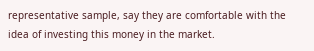representative sample, say they are comfortable with the idea of investing this money in the market.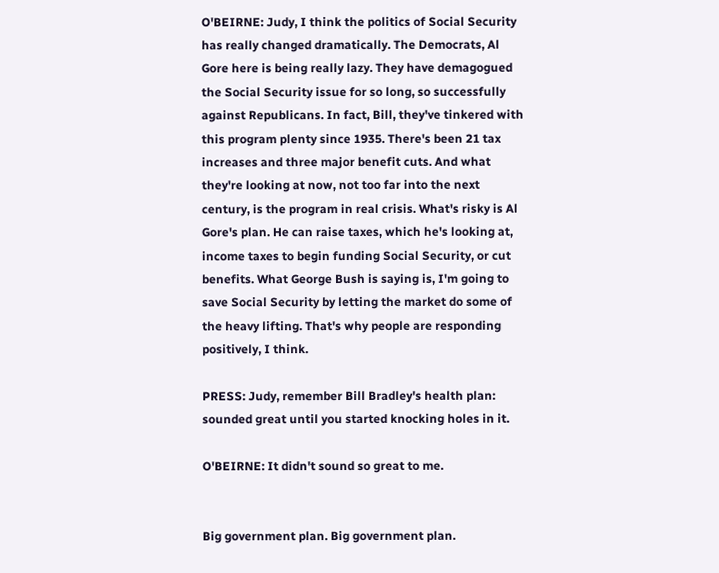O'BEIRNE: Judy, I think the politics of Social Security has really changed dramatically. The Democrats, Al Gore here is being really lazy. They have demagogued the Social Security issue for so long, so successfully against Republicans. In fact, Bill, they've tinkered with this program plenty since 1935. There's been 21 tax increases and three major benefit cuts. And what they're looking at now, not too far into the next century, is the program in real crisis. What's risky is Al Gore's plan. He can raise taxes, which he's looking at, income taxes to begin funding Social Security, or cut benefits. What George Bush is saying is, I'm going to save Social Security by letting the market do some of the heavy lifting. That's why people are responding positively, I think.

PRESS: Judy, remember Bill Bradley's health plan: sounded great until you started knocking holes in it.

O'BEIRNE: It didn't sound so great to me.


Big government plan. Big government plan.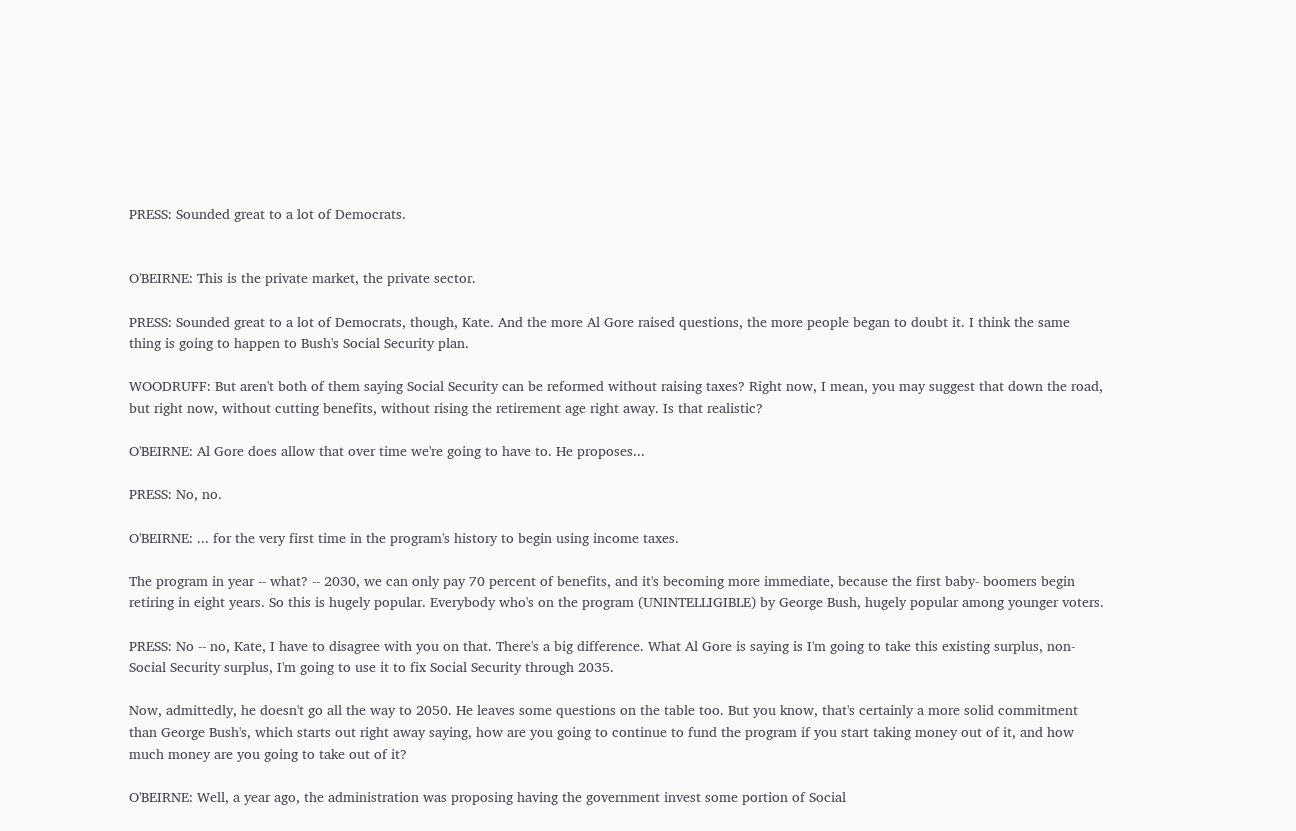PRESS: Sounded great to a lot of Democrats.


O'BEIRNE: This is the private market, the private sector.

PRESS: Sounded great to a lot of Democrats, though, Kate. And the more Al Gore raised questions, the more people began to doubt it. I think the same thing is going to happen to Bush's Social Security plan.

WOODRUFF: But aren't both of them saying Social Security can be reformed without raising taxes? Right now, I mean, you may suggest that down the road, but right now, without cutting benefits, without rising the retirement age right away. Is that realistic?

O'BEIRNE: Al Gore does allow that over time we're going to have to. He proposes...

PRESS: No, no.

O'BEIRNE: ... for the very first time in the program's history to begin using income taxes.

The program in year -- what? -- 2030, we can only pay 70 percent of benefits, and it's becoming more immediate, because the first baby- boomers begin retiring in eight years. So this is hugely popular. Everybody who's on the program (UNINTELLIGIBLE) by George Bush, hugely popular among younger voters.

PRESS: No -- no, Kate, I have to disagree with you on that. There's a big difference. What Al Gore is saying is I'm going to take this existing surplus, non-Social Security surplus, I'm going to use it to fix Social Security through 2035.

Now, admittedly, he doesn't go all the way to 2050. He leaves some questions on the table too. But you know, that's certainly a more solid commitment than George Bush's, which starts out right away saying, how are you going to continue to fund the program if you start taking money out of it, and how much money are you going to take out of it?

O'BEIRNE: Well, a year ago, the administration was proposing having the government invest some portion of Social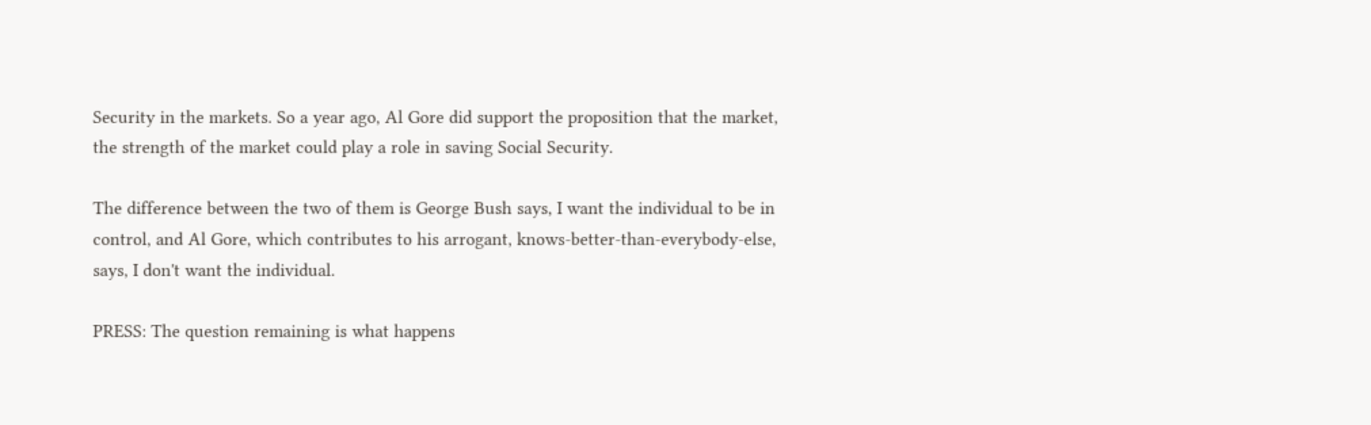Security in the markets. So a year ago, Al Gore did support the proposition that the market, the strength of the market could play a role in saving Social Security.

The difference between the two of them is George Bush says, I want the individual to be in control, and Al Gore, which contributes to his arrogant, knows-better-than-everybody-else, says, I don't want the individual.

PRESS: The question remaining is what happens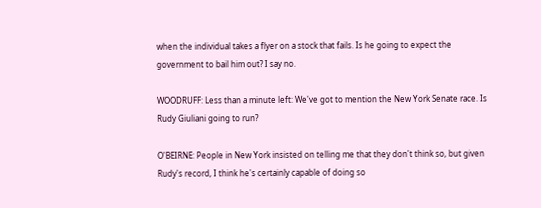when the individual takes a flyer on a stock that fails. Is he going to expect the government to bail him out? I say no.

WOODRUFF: Less than a minute left: We've got to mention the New York Senate race. Is Rudy Giuliani going to run?

O'BEIRNE: People in New York insisted on telling me that they don't think so, but given Rudy's record, I think he's certainly capable of doing so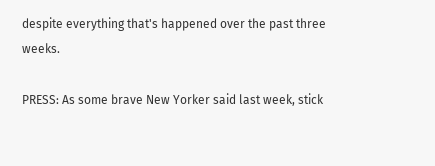despite everything that's happened over the past three weeks.

PRESS: As some brave New Yorker said last week, stick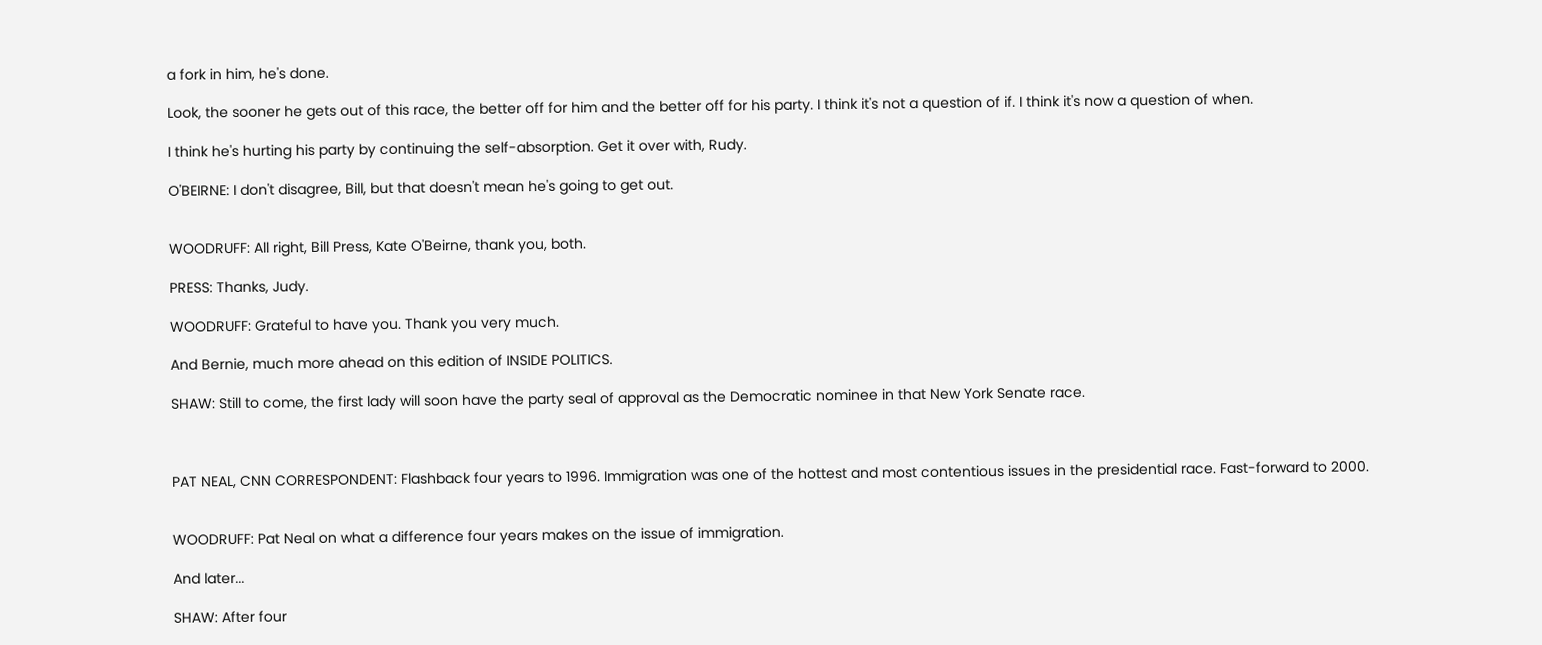a fork in him, he's done.

Look, the sooner he gets out of this race, the better off for him and the better off for his party. I think it's not a question of if. I think it's now a question of when.

I think he's hurting his party by continuing the self-absorption. Get it over with, Rudy.

O'BEIRNE: I don't disagree, Bill, but that doesn't mean he's going to get out.


WOODRUFF: All right, Bill Press, Kate O'Beirne, thank you, both.

PRESS: Thanks, Judy.

WOODRUFF: Grateful to have you. Thank you very much.

And Bernie, much more ahead on this edition of INSIDE POLITICS.

SHAW: Still to come, the first lady will soon have the party seal of approval as the Democratic nominee in that New York Senate race.



PAT NEAL, CNN CORRESPONDENT: Flashback four years to 1996. Immigration was one of the hottest and most contentious issues in the presidential race. Fast-forward to 2000.


WOODRUFF: Pat Neal on what a difference four years makes on the issue of immigration.

And later...

SHAW: After four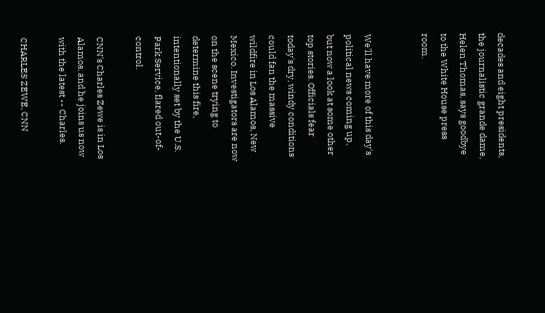decades and eight presidents, the journalistic grande dame, Helen Thomas, says goodbye to the White House press room.


We'll have more of this day's political news coming up, but now a look at some other top stories. Officials fear today's dry, windy conditions could fan the massive wildfire in Los Alamos, New Mexico. Investigators are now on the scene trying to determine this fire, intentionally set by the U.S. Park Service, flared out-of-control.

CNN's Charles Zewe is in Los Alamos, and he joins us now with the latest -- Charles.

CHARLES ZEWE, CNN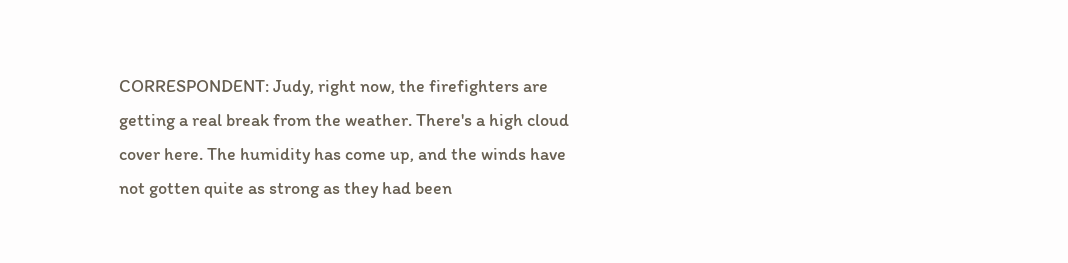CORRESPONDENT: Judy, right now, the firefighters are getting a real break from the weather. There's a high cloud cover here. The humidity has come up, and the winds have not gotten quite as strong as they had been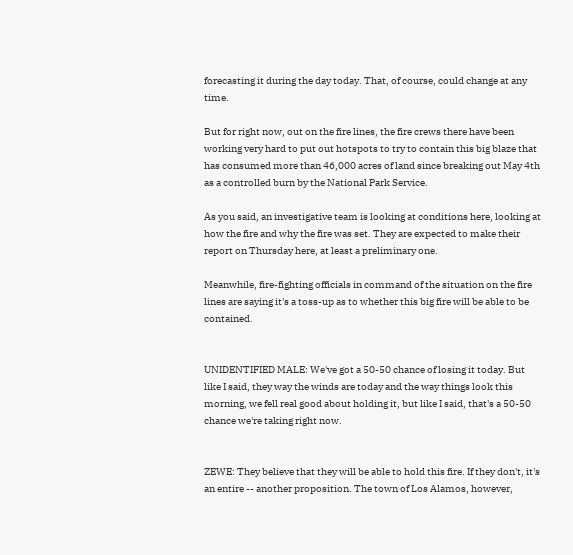forecasting it during the day today. That, of course, could change at any time.

But for right now, out on the fire lines, the fire crews there have been working very hard to put out hotspots to try to contain this big blaze that has consumed more than 46,000 acres of land since breaking out May 4th as a controlled burn by the National Park Service.

As you said, an investigative team is looking at conditions here, looking at how the fire and why the fire was set. They are expected to make their report on Thursday here, at least a preliminary one.

Meanwhile, fire-fighting officials in command of the situation on the fire lines are saying it's a toss-up as to whether this big fire will be able to be contained.


UNIDENTIFIED MALE: We've got a 50-50 chance of losing it today. But like I said, they way the winds are today and the way things look this morning, we fell real good about holding it, but like I said, that's a 50-50 chance we're taking right now.


ZEWE: They believe that they will be able to hold this fire. If they don't, it's an entire -- another proposition. The town of Los Alamos, however,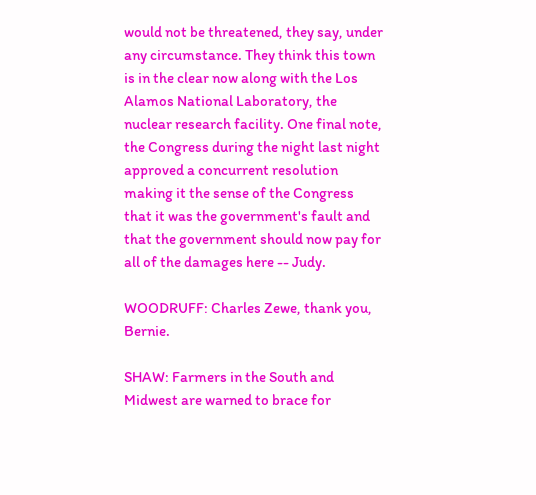would not be threatened, they say, under any circumstance. They think this town is in the clear now along with the Los Alamos National Laboratory, the nuclear research facility. One final note, the Congress during the night last night approved a concurrent resolution making it the sense of the Congress that it was the government's fault and that the government should now pay for all of the damages here -- Judy.

WOODRUFF: Charles Zewe, thank you, Bernie.

SHAW: Farmers in the South and Midwest are warned to brace for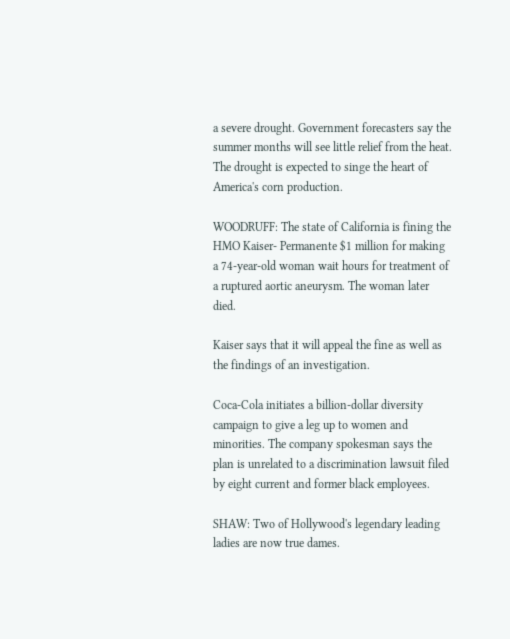a severe drought. Government forecasters say the summer months will see little relief from the heat. The drought is expected to singe the heart of America's corn production.

WOODRUFF: The state of California is fining the HMO Kaiser- Permanente $1 million for making a 74-year-old woman wait hours for treatment of a ruptured aortic aneurysm. The woman later died.

Kaiser says that it will appeal the fine as well as the findings of an investigation.

Coca-Cola initiates a billion-dollar diversity campaign to give a leg up to women and minorities. The company spokesman says the plan is unrelated to a discrimination lawsuit filed by eight current and former black employees.

SHAW: Two of Hollywood's legendary leading ladies are now true dames.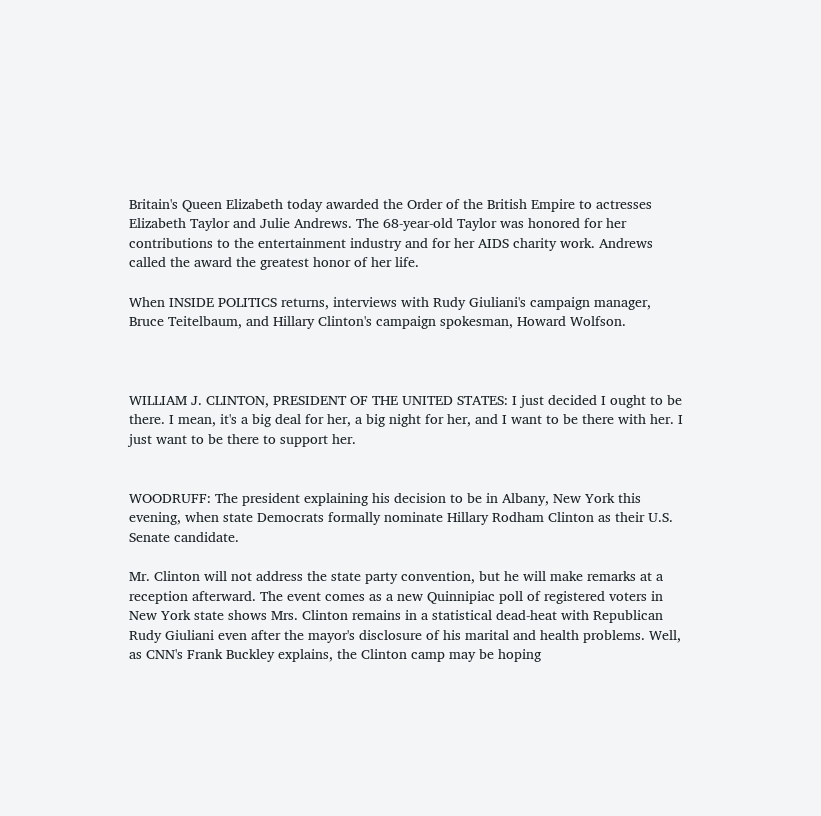Britain's Queen Elizabeth today awarded the Order of the British Empire to actresses Elizabeth Taylor and Julie Andrews. The 68-year-old Taylor was honored for her contributions to the entertainment industry and for her AIDS charity work. Andrews called the award the greatest honor of her life.

When INSIDE POLITICS returns, interviews with Rudy Giuliani's campaign manager, Bruce Teitelbaum, and Hillary Clinton's campaign spokesman, Howard Wolfson.



WILLIAM J. CLINTON, PRESIDENT OF THE UNITED STATES: I just decided I ought to be there. I mean, it's a big deal for her, a big night for her, and I want to be there with her. I just want to be there to support her.


WOODRUFF: The president explaining his decision to be in Albany, New York this evening, when state Democrats formally nominate Hillary Rodham Clinton as their U.S. Senate candidate.

Mr. Clinton will not address the state party convention, but he will make remarks at a reception afterward. The event comes as a new Quinnipiac poll of registered voters in New York state shows Mrs. Clinton remains in a statistical dead-heat with Republican Rudy Giuliani even after the mayor's disclosure of his marital and health problems. Well, as CNN's Frank Buckley explains, the Clinton camp may be hoping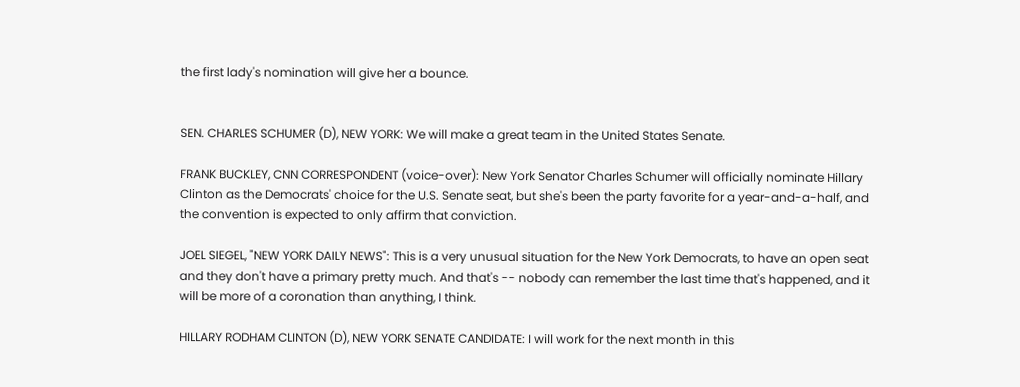the first lady's nomination will give her a bounce.


SEN. CHARLES SCHUMER (D), NEW YORK: We will make a great team in the United States Senate.

FRANK BUCKLEY, CNN CORRESPONDENT (voice-over): New York Senator Charles Schumer will officially nominate Hillary Clinton as the Democrats' choice for the U.S. Senate seat, but she's been the party favorite for a year-and-a-half, and the convention is expected to only affirm that conviction.

JOEL SIEGEL, "NEW YORK DAILY NEWS": This is a very unusual situation for the New York Democrats, to have an open seat and they don't have a primary pretty much. And that's -- nobody can remember the last time that's happened, and it will be more of a coronation than anything, I think.

HILLARY RODHAM CLINTON (D), NEW YORK SENATE CANDIDATE: I will work for the next month in this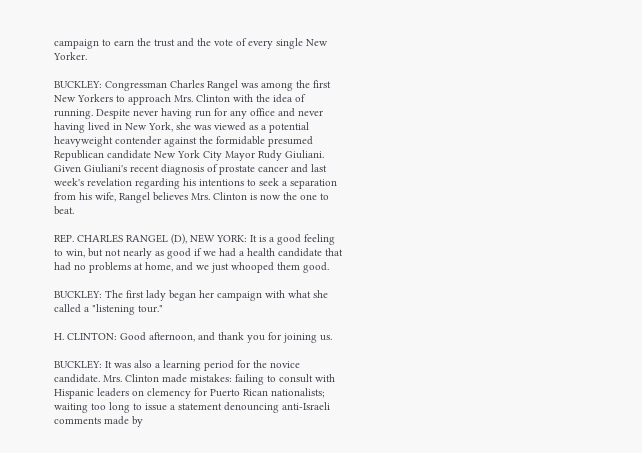campaign to earn the trust and the vote of every single New Yorker.

BUCKLEY: Congressman Charles Rangel was among the first New Yorkers to approach Mrs. Clinton with the idea of running. Despite never having run for any office and never having lived in New York, she was viewed as a potential heavyweight contender against the formidable presumed Republican candidate New York City Mayor Rudy Giuliani. Given Giuliani's recent diagnosis of prostate cancer and last week's revelation regarding his intentions to seek a separation from his wife, Rangel believes Mrs. Clinton is now the one to beat.

REP. CHARLES RANGEL (D), NEW YORK: It is a good feeling to win, but not nearly as good if we had a health candidate that had no problems at home, and we just whooped them good.

BUCKLEY: The first lady began her campaign with what she called a "listening tour."

H. CLINTON: Good afternoon, and thank you for joining us.

BUCKLEY: It was also a learning period for the novice candidate. Mrs. Clinton made mistakes: failing to consult with Hispanic leaders on clemency for Puerto Rican nationalists; waiting too long to issue a statement denouncing anti-Israeli comments made by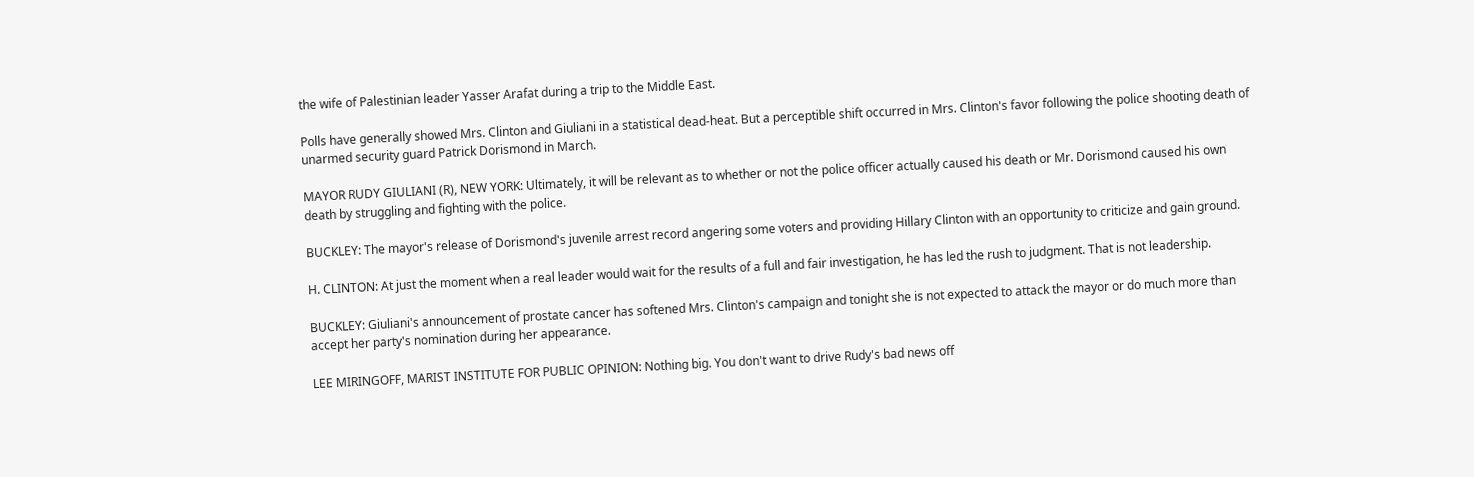the wife of Palestinian leader Yasser Arafat during a trip to the Middle East.

Polls have generally showed Mrs. Clinton and Giuliani in a statistical dead-heat. But a perceptible shift occurred in Mrs. Clinton's favor following the police shooting death of unarmed security guard Patrick Dorismond in March.

MAYOR RUDY GIULIANI (R), NEW YORK: Ultimately, it will be relevant as to whether or not the police officer actually caused his death or Mr. Dorismond caused his own death by struggling and fighting with the police.

BUCKLEY: The mayor's release of Dorismond's juvenile arrest record angering some voters and providing Hillary Clinton with an opportunity to criticize and gain ground.

H. CLINTON: At just the moment when a real leader would wait for the results of a full and fair investigation, he has led the rush to judgment. That is not leadership.

BUCKLEY: Giuliani's announcement of prostate cancer has softened Mrs. Clinton's campaign and tonight she is not expected to attack the mayor or do much more than accept her party's nomination during her appearance.

LEE MIRINGOFF, MARIST INSTITUTE FOR PUBLIC OPINION: Nothing big. You don't want to drive Rudy's bad news off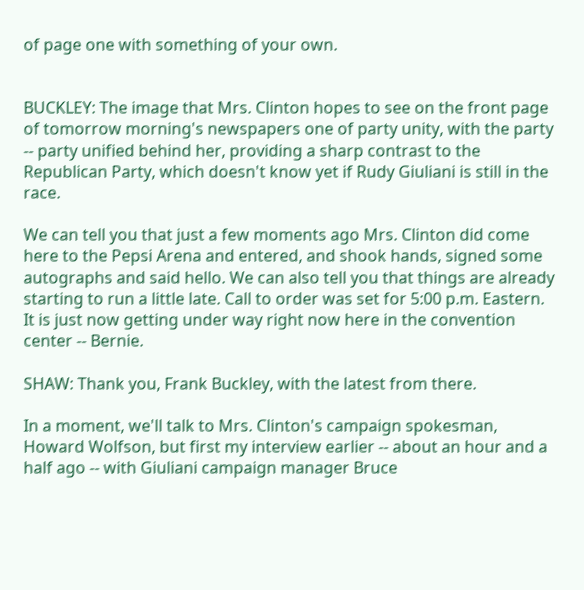of page one with something of your own.


BUCKLEY: The image that Mrs. Clinton hopes to see on the front page of tomorrow morning's newspapers one of party unity, with the party -- party unified behind her, providing a sharp contrast to the Republican Party, which doesn't know yet if Rudy Giuliani is still in the race.

We can tell you that just a few moments ago Mrs. Clinton did come here to the Pepsi Arena and entered, and shook hands, signed some autographs and said hello. We can also tell you that things are already starting to run a little late. Call to order was set for 5:00 p.m. Eastern. It is just now getting under way right now here in the convention center -- Bernie.

SHAW: Thank you, Frank Buckley, with the latest from there.

In a moment, we'll talk to Mrs. Clinton's campaign spokesman, Howard Wolfson, but first my interview earlier -- about an hour and a half ago -- with Giuliani campaign manager Bruce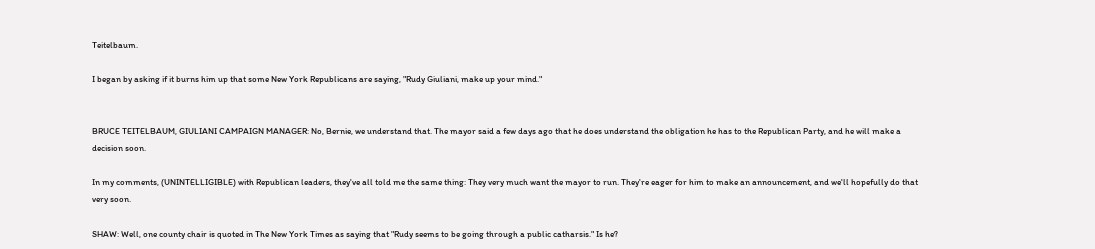Teitelbaum.

I began by asking if it burns him up that some New York Republicans are saying, "Rudy Giuliani, make up your mind."


BRUCE TEITELBAUM, GIULIANI CAMPAIGN MANAGER: No, Bernie, we understand that. The mayor said a few days ago that he does understand the obligation he has to the Republican Party, and he will make a decision soon.

In my comments, (UNINTELLIGIBLE) with Republican leaders, they've all told me the same thing: They very much want the mayor to run. They're eager for him to make an announcement, and we'll hopefully do that very soon.

SHAW: Well, one county chair is quoted in The New York Times as saying that "Rudy seems to be going through a public catharsis." Is he?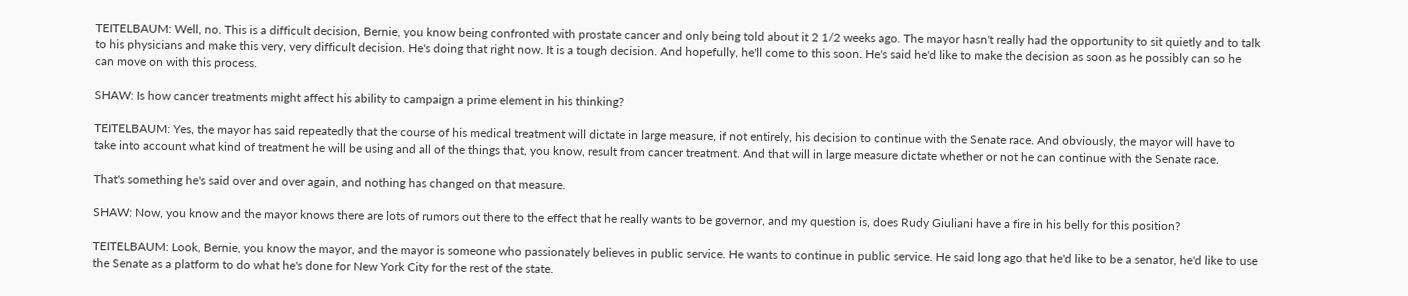TEITELBAUM: Well, no. This is a difficult decision, Bernie, you know being confronted with prostate cancer and only being told about it 2 1/2 weeks ago. The mayor hasn't really had the opportunity to sit quietly and to talk to his physicians and make this very, very difficult decision. He's doing that right now. It is a tough decision. And hopefully, he'll come to this soon. He's said he'd like to make the decision as soon as he possibly can so he can move on with this process.

SHAW: Is how cancer treatments might affect his ability to campaign a prime element in his thinking?

TEITELBAUM: Yes, the mayor has said repeatedly that the course of his medical treatment will dictate in large measure, if not entirely, his decision to continue with the Senate race. And obviously, the mayor will have to take into account what kind of treatment he will be using and all of the things that, you know, result from cancer treatment. And that will in large measure dictate whether or not he can continue with the Senate race.

That's something he's said over and over again, and nothing has changed on that measure.

SHAW: Now, you know and the mayor knows there are lots of rumors out there to the effect that he really wants to be governor, and my question is, does Rudy Giuliani have a fire in his belly for this position?

TEITELBAUM: Look, Bernie, you know the mayor, and the mayor is someone who passionately believes in public service. He wants to continue in public service. He said long ago that he'd like to be a senator, he'd like to use the Senate as a platform to do what he's done for New York City for the rest of the state.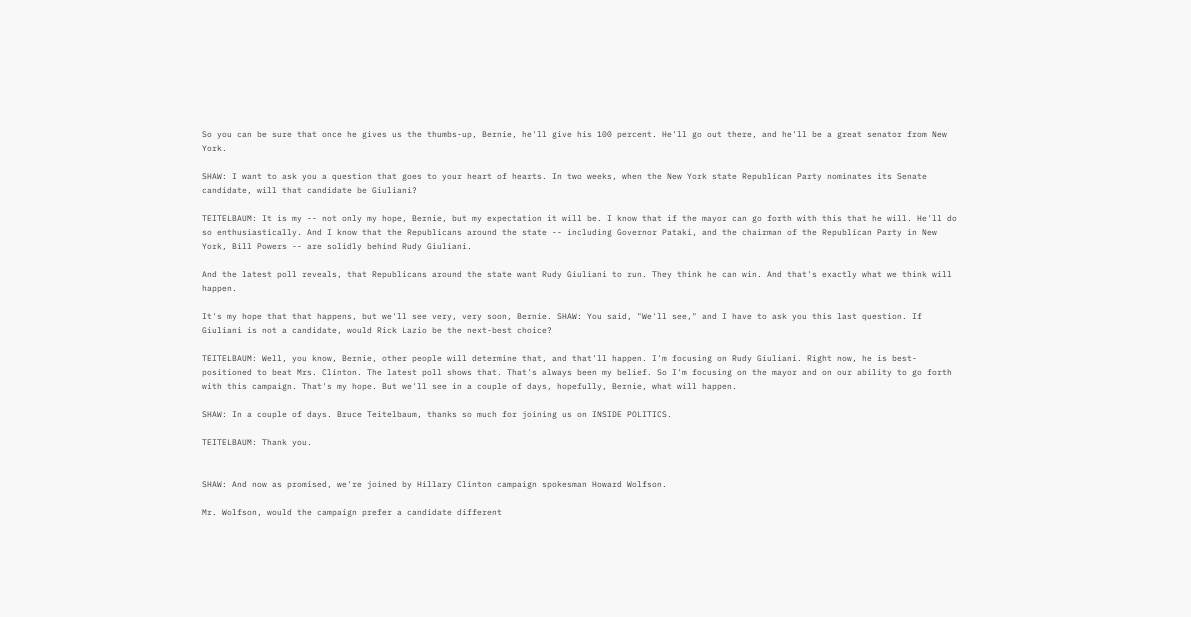So you can be sure that once he gives us the thumbs-up, Bernie, he'll give his 100 percent. He'll go out there, and he'll be a great senator from New York.

SHAW: I want to ask you a question that goes to your heart of hearts. In two weeks, when the New York state Republican Party nominates its Senate candidate, will that candidate be Giuliani?

TEITELBAUM: It is my -- not only my hope, Bernie, but my expectation it will be. I know that if the mayor can go forth with this that he will. He'll do so enthusiastically. And I know that the Republicans around the state -- including Governor Pataki, and the chairman of the Republican Party in New York, Bill Powers -- are solidly behind Rudy Giuliani.

And the latest poll reveals, that Republicans around the state want Rudy Giuliani to run. They think he can win. And that's exactly what we think will happen.

It's my hope that that happens, but we'll see very, very soon, Bernie. SHAW: You said, "We'll see," and I have to ask you this last question. If Giuliani is not a candidate, would Rick Lazio be the next-best choice?

TEITELBAUM: Well, you know, Bernie, other people will determine that, and that'll happen. I'm focusing on Rudy Giuliani. Right now, he is best-positioned to beat Mrs. Clinton. The latest poll shows that. That's always been my belief. So I'm focusing on the mayor and on our ability to go forth with this campaign. That's my hope. But we'll see in a couple of days, hopefully, Bernie, what will happen.

SHAW: In a couple of days. Bruce Teitelbaum, thanks so much for joining us on INSIDE POLITICS.

TEITELBAUM: Thank you.


SHAW: And now as promised, we're joined by Hillary Clinton campaign spokesman Howard Wolfson.

Mr. Wolfson, would the campaign prefer a candidate different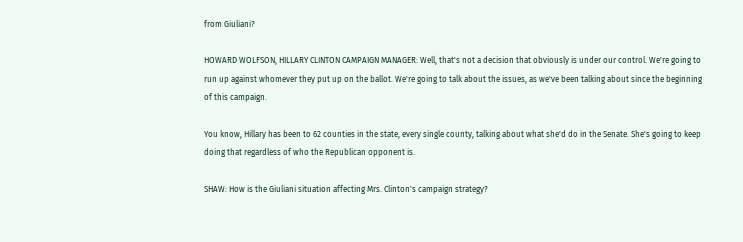from Giuliani?

HOWARD WOLFSON, HILLARY CLINTON CAMPAIGN MANAGER: Well, that's not a decision that obviously is under our control. We're going to run up against whomever they put up on the ballot. We're going to talk about the issues, as we've been talking about since the beginning of this campaign.

You know, Hillary has been to 62 counties in the state, every single county, talking about what she'd do in the Senate. She's going to keep doing that regardless of who the Republican opponent is.

SHAW: How is the Giuliani situation affecting Mrs. Clinton's campaign strategy?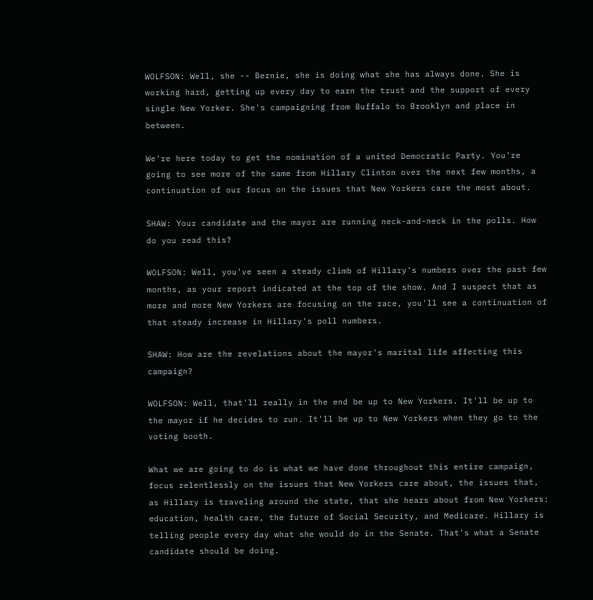WOLFSON: Well, she -- Bernie, she is doing what she has always done. She is working hard, getting up every day to earn the trust and the support of every single New Yorker. She's campaigning from Buffalo to Brooklyn and place in between.

We're here today to get the nomination of a united Democratic Party. You're going to see more of the same from Hillary Clinton over the next few months, a continuation of our focus on the issues that New Yorkers care the most about.

SHAW: Your candidate and the mayor are running neck-and-neck in the polls. How do you read this?

WOLFSON: Well, you've seen a steady climb of Hillary's numbers over the past few months, as your report indicated at the top of the show. And I suspect that as more and more New Yorkers are focusing on the race, you'll see a continuation of that steady increase in Hillary's poll numbers.

SHAW: How are the revelations about the mayor's marital life affecting this campaign?

WOLFSON: Well, that'll really in the end be up to New Yorkers. It'll be up to the mayor if he decides to run. It'll be up to New Yorkers when they go to the voting booth.

What we are going to do is what we have done throughout this entire campaign, focus relentlessly on the issues that New Yorkers care about, the issues that, as Hillary is traveling around the state, that she hears about from New Yorkers: education, health care, the future of Social Security, and Medicare. Hillary is telling people every day what she would do in the Senate. That's what a Senate candidate should be doing.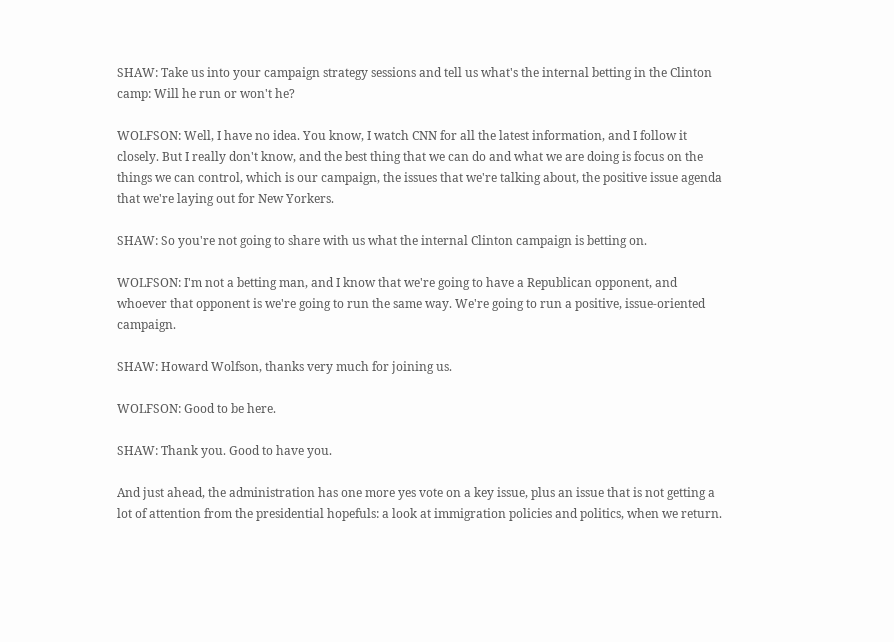SHAW: Take us into your campaign strategy sessions and tell us what's the internal betting in the Clinton camp: Will he run or won't he?

WOLFSON: Well, I have no idea. You know, I watch CNN for all the latest information, and I follow it closely. But I really don't know, and the best thing that we can do and what we are doing is focus on the things we can control, which is our campaign, the issues that we're talking about, the positive issue agenda that we're laying out for New Yorkers.

SHAW: So you're not going to share with us what the internal Clinton campaign is betting on.

WOLFSON: I'm not a betting man, and I know that we're going to have a Republican opponent, and whoever that opponent is we're going to run the same way. We're going to run a positive, issue-oriented campaign.

SHAW: Howard Wolfson, thanks very much for joining us.

WOLFSON: Good to be here.

SHAW: Thank you. Good to have you.

And just ahead, the administration has one more yes vote on a key issue, plus an issue that is not getting a lot of attention from the presidential hopefuls: a look at immigration policies and politics, when we return.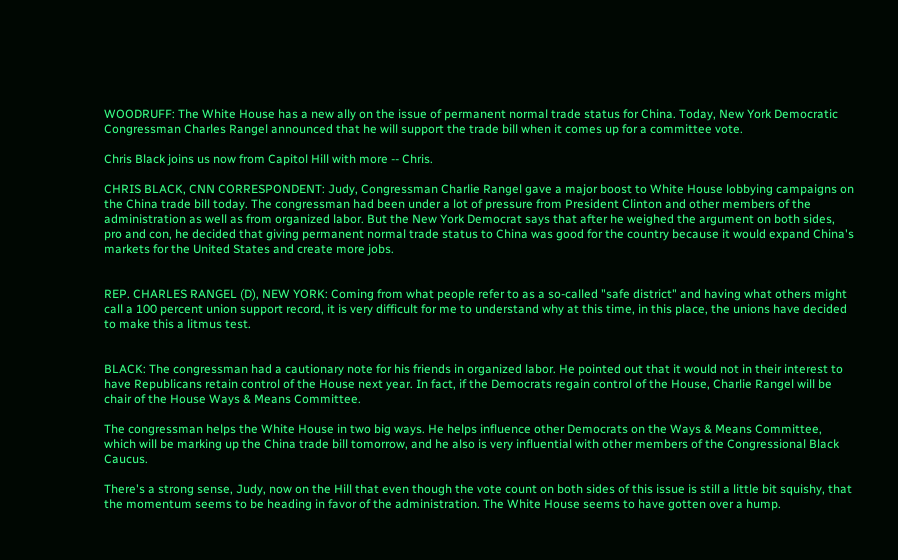WOODRUFF: The White House has a new ally on the issue of permanent normal trade status for China. Today, New York Democratic Congressman Charles Rangel announced that he will support the trade bill when it comes up for a committee vote.

Chris Black joins us now from Capitol Hill with more -- Chris.

CHRIS BLACK, CNN CORRESPONDENT: Judy, Congressman Charlie Rangel gave a major boost to White House lobbying campaigns on the China trade bill today. The congressman had been under a lot of pressure from President Clinton and other members of the administration as well as from organized labor. But the New York Democrat says that after he weighed the argument on both sides, pro and con, he decided that giving permanent normal trade status to China was good for the country because it would expand China's markets for the United States and create more jobs.


REP. CHARLES RANGEL (D), NEW YORK: Coming from what people refer to as a so-called "safe district" and having what others might call a 100 percent union support record, it is very difficult for me to understand why at this time, in this place, the unions have decided to make this a litmus test.


BLACK: The congressman had a cautionary note for his friends in organized labor. He pointed out that it would not in their interest to have Republicans retain control of the House next year. In fact, if the Democrats regain control of the House, Charlie Rangel will be chair of the House Ways & Means Committee.

The congressman helps the White House in two big ways. He helps influence other Democrats on the Ways & Means Committee, which will be marking up the China trade bill tomorrow, and he also is very influential with other members of the Congressional Black Caucus.

There's a strong sense, Judy, now on the Hill that even though the vote count on both sides of this issue is still a little bit squishy, that the momentum seems to be heading in favor of the administration. The White House seems to have gotten over a hump.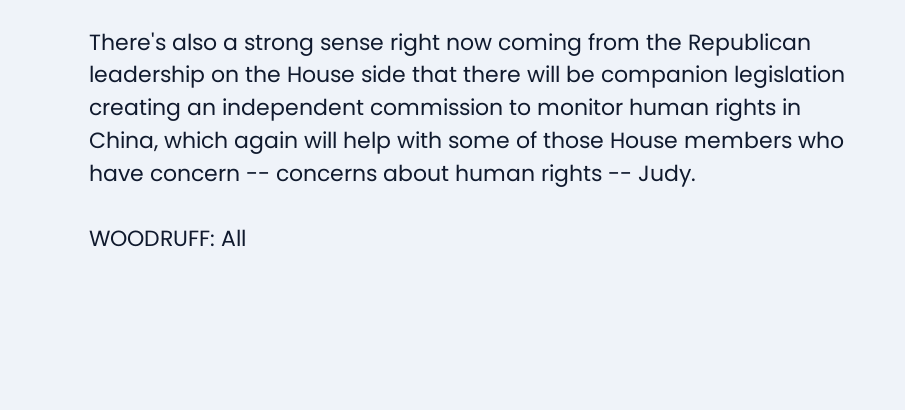There's also a strong sense right now coming from the Republican leadership on the House side that there will be companion legislation creating an independent commission to monitor human rights in China, which again will help with some of those House members who have concern -- concerns about human rights -- Judy.

WOODRUFF: All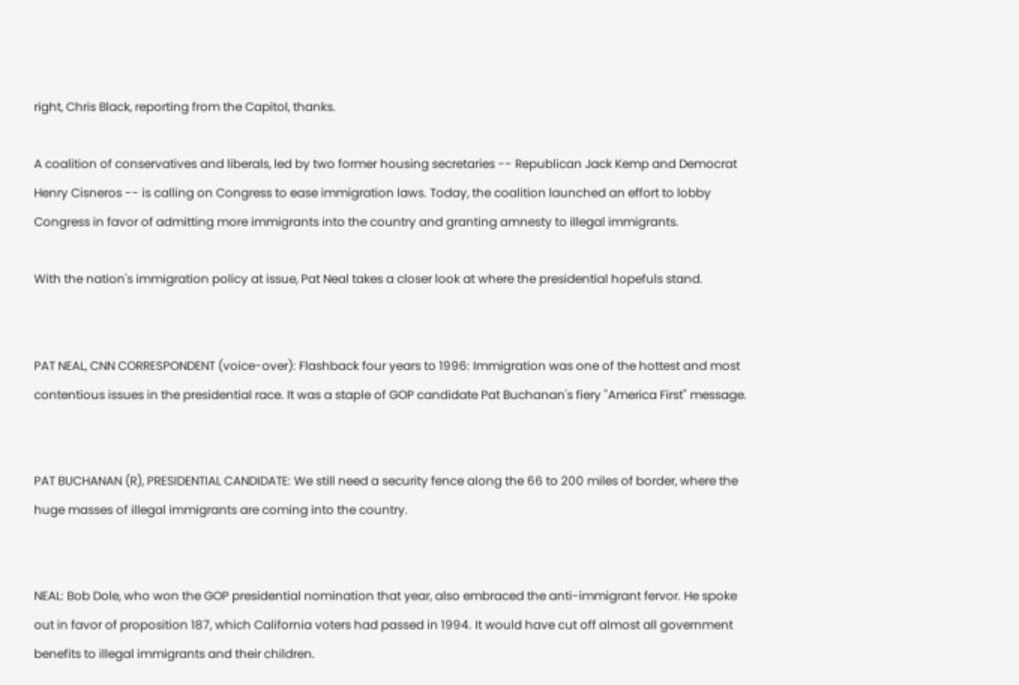right, Chris Black, reporting from the Capitol, thanks.

A coalition of conservatives and liberals, led by two former housing secretaries -- Republican Jack Kemp and Democrat Henry Cisneros -- is calling on Congress to ease immigration laws. Today, the coalition launched an effort to lobby Congress in favor of admitting more immigrants into the country and granting amnesty to illegal immigrants.

With the nation's immigration policy at issue, Pat Neal takes a closer look at where the presidential hopefuls stand.


PAT NEAL, CNN CORRESPONDENT (voice-over): Flashback four years to 1996: Immigration was one of the hottest and most contentious issues in the presidential race. It was a staple of GOP candidate Pat Buchanan's fiery "America First" message.


PAT BUCHANAN (R), PRESIDENTIAL CANDIDATE: We still need a security fence along the 66 to 200 miles of border, where the huge masses of illegal immigrants are coming into the country.


NEAL: Bob Dole, who won the GOP presidential nomination that year, also embraced the anti-immigrant fervor. He spoke out in favor of proposition 187, which California voters had passed in 1994. It would have cut off almost all government benefits to illegal immigrants and their children.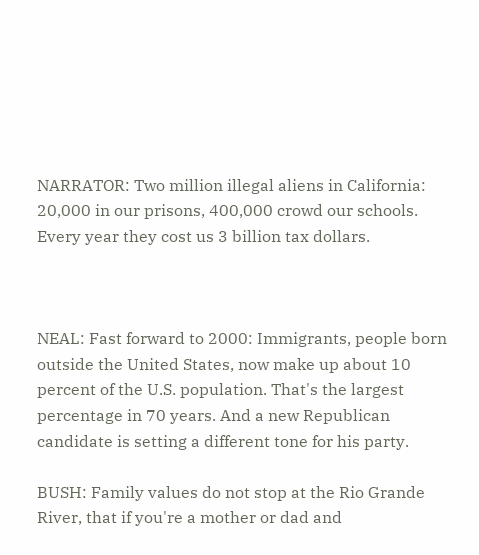NARRATOR: Two million illegal aliens in California: 20,000 in our prisons, 400,000 crowd our schools. Every year they cost us 3 billion tax dollars.



NEAL: Fast forward to 2000: Immigrants, people born outside the United States, now make up about 10 percent of the U.S. population. That's the largest percentage in 70 years. And a new Republican candidate is setting a different tone for his party.

BUSH: Family values do not stop at the Rio Grande River, that if you're a mother or dad and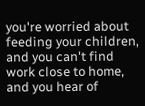you're worried about feeding your children, and you can't find work close to home, and you hear of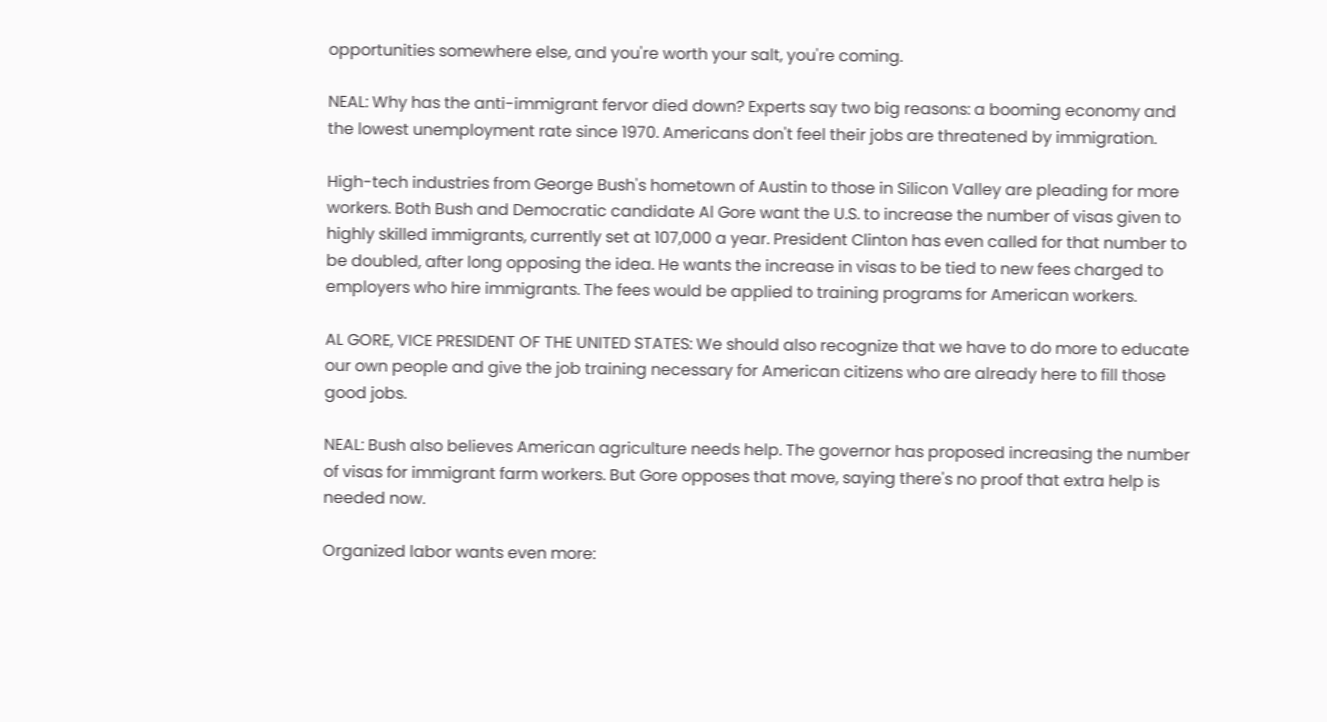opportunities somewhere else, and you're worth your salt, you're coming.

NEAL: Why has the anti-immigrant fervor died down? Experts say two big reasons: a booming economy and the lowest unemployment rate since 1970. Americans don't feel their jobs are threatened by immigration.

High-tech industries from George Bush's hometown of Austin to those in Silicon Valley are pleading for more workers. Both Bush and Democratic candidate Al Gore want the U.S. to increase the number of visas given to highly skilled immigrants, currently set at 107,000 a year. President Clinton has even called for that number to be doubled, after long opposing the idea. He wants the increase in visas to be tied to new fees charged to employers who hire immigrants. The fees would be applied to training programs for American workers.

AL GORE, VICE PRESIDENT OF THE UNITED STATES: We should also recognize that we have to do more to educate our own people and give the job training necessary for American citizens who are already here to fill those good jobs.

NEAL: Bush also believes American agriculture needs help. The governor has proposed increasing the number of visas for immigrant farm workers. But Gore opposes that move, saying there's no proof that extra help is needed now.

Organized labor wants even more: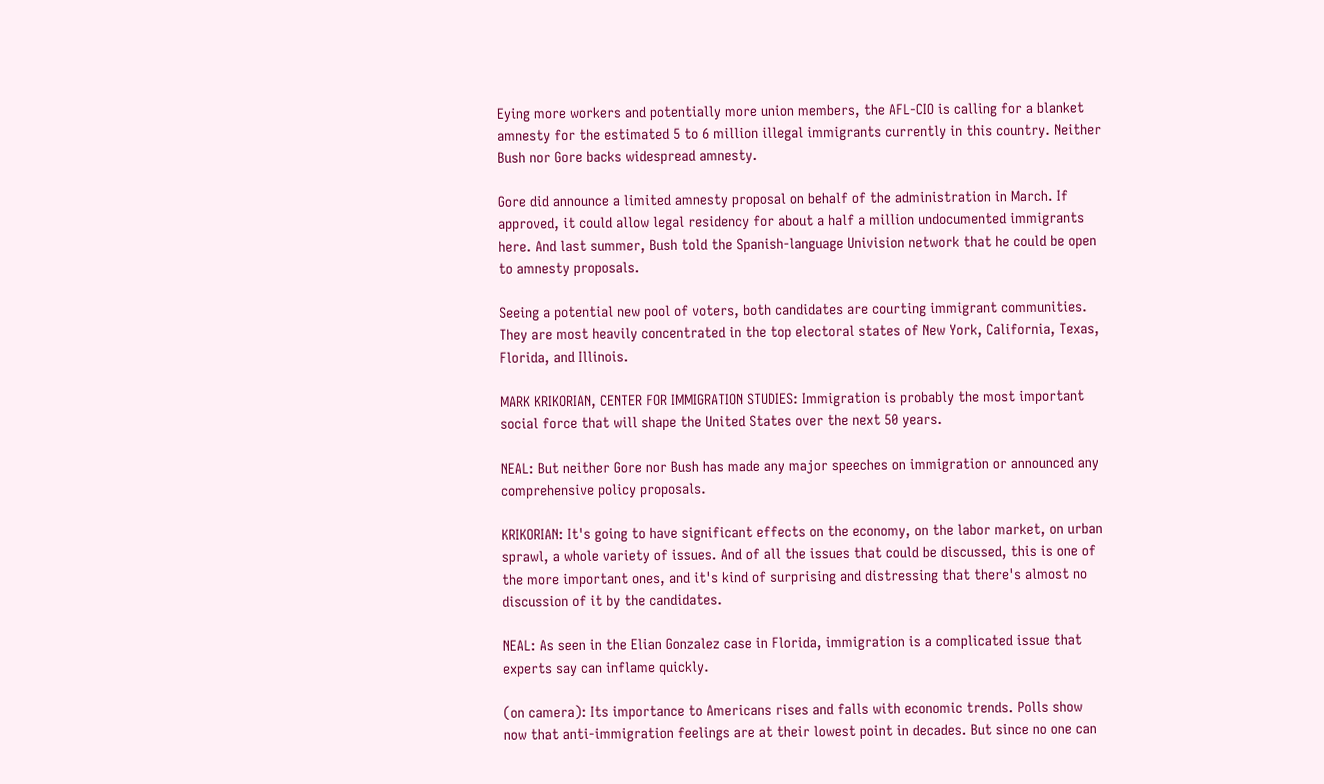Eying more workers and potentially more union members, the AFL-CIO is calling for a blanket amnesty for the estimated 5 to 6 million illegal immigrants currently in this country. Neither Bush nor Gore backs widespread amnesty.

Gore did announce a limited amnesty proposal on behalf of the administration in March. If approved, it could allow legal residency for about a half a million undocumented immigrants here. And last summer, Bush told the Spanish-language Univision network that he could be open to amnesty proposals.

Seeing a potential new pool of voters, both candidates are courting immigrant communities. They are most heavily concentrated in the top electoral states of New York, California, Texas, Florida, and Illinois.

MARK KRIKORIAN, CENTER FOR IMMIGRATION STUDIES: Immigration is probably the most important social force that will shape the United States over the next 50 years.

NEAL: But neither Gore nor Bush has made any major speeches on immigration or announced any comprehensive policy proposals.

KRIKORIAN: It's going to have significant effects on the economy, on the labor market, on urban sprawl, a whole variety of issues. And of all the issues that could be discussed, this is one of the more important ones, and it's kind of surprising and distressing that there's almost no discussion of it by the candidates.

NEAL: As seen in the Elian Gonzalez case in Florida, immigration is a complicated issue that experts say can inflame quickly.

(on camera): Its importance to Americans rises and falls with economic trends. Polls show now that anti-immigration feelings are at their lowest point in decades. But since no one can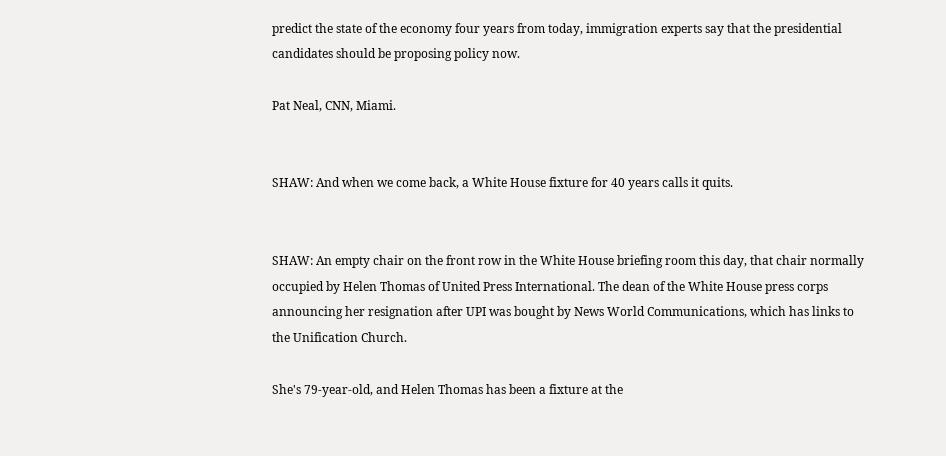predict the state of the economy four years from today, immigration experts say that the presidential candidates should be proposing policy now.

Pat Neal, CNN, Miami.


SHAW: And when we come back, a White House fixture for 40 years calls it quits.


SHAW: An empty chair on the front row in the White House briefing room this day, that chair normally occupied by Helen Thomas of United Press International. The dean of the White House press corps announcing her resignation after UPI was bought by News World Communications, which has links to the Unification Church.

She's 79-year-old, and Helen Thomas has been a fixture at the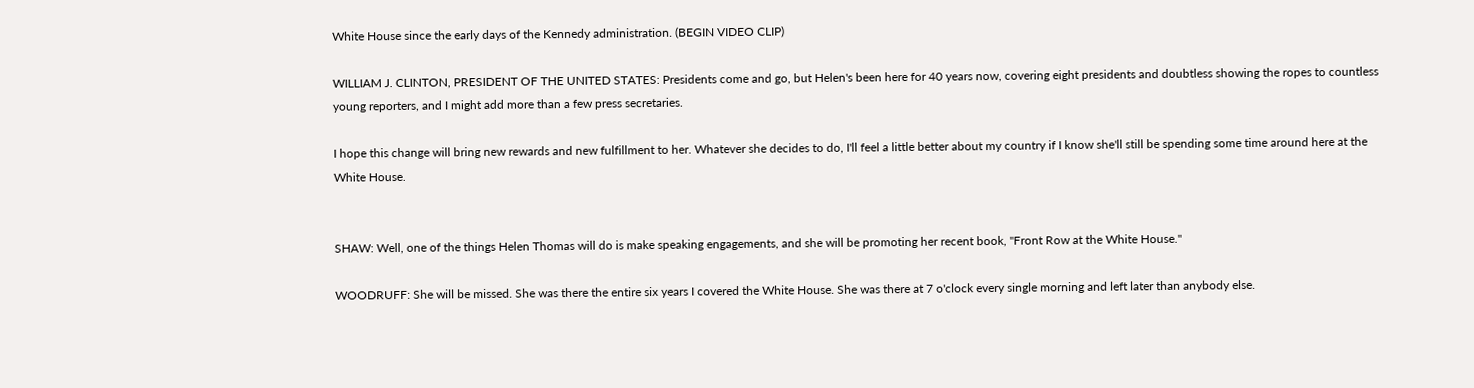White House since the early days of the Kennedy administration. (BEGIN VIDEO CLIP)

WILLIAM J. CLINTON, PRESIDENT OF THE UNITED STATES: Presidents come and go, but Helen's been here for 40 years now, covering eight presidents and doubtless showing the ropes to countless young reporters, and I might add more than a few press secretaries.

I hope this change will bring new rewards and new fulfillment to her. Whatever she decides to do, I'll feel a little better about my country if I know she'll still be spending some time around here at the White House.


SHAW: Well, one of the things Helen Thomas will do is make speaking engagements, and she will be promoting her recent book, "Front Row at the White House."

WOODRUFF: She will be missed. She was there the entire six years I covered the White House. She was there at 7 o'clock every single morning and left later than anybody else.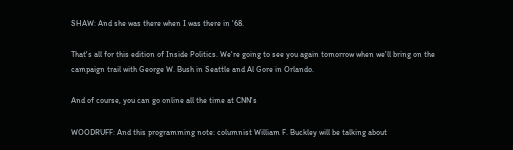SHAW: And she was there when I was there in '68.

That's all for this edition of Inside Politics. We're going to see you again tomorrow when we'll bring on the campaign trail with George W. Bush in Seattle and Al Gore in Orlando.

And of course, you can go online all the time at CNN's

WOODRUFF: And this programming note: columnist William F. Buckley will be talking about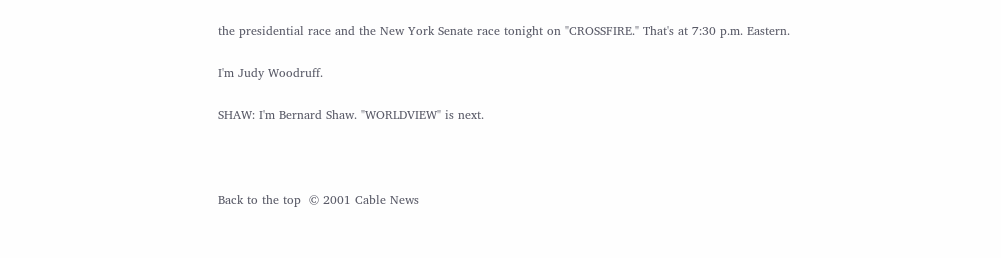the presidential race and the New York Senate race tonight on "CROSSFIRE." That's at 7:30 p.m. Eastern.

I'm Judy Woodruff.

SHAW: I'm Bernard Shaw. "WORLDVIEW" is next.



Back to the top  © 2001 Cable News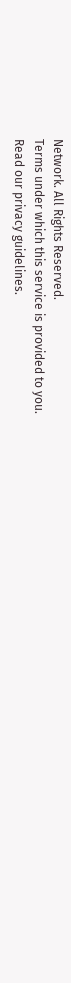Network. All Rights Reserved.
Terms under which this service is provided to you.
Read our privacy guidelines.